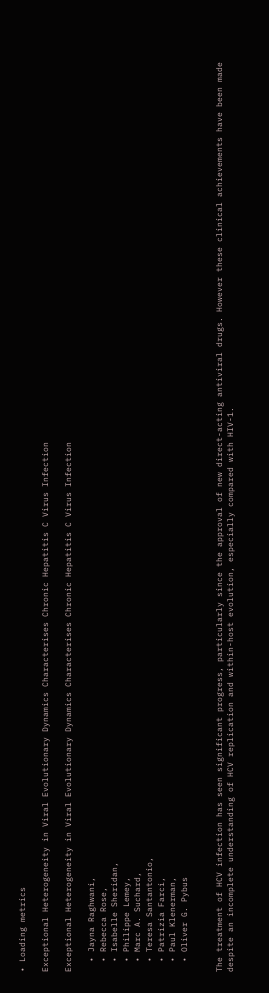• Loading metrics

Exceptional Heterogeneity in Viral Evolutionary Dynamics Characterises Chronic Hepatitis C Virus Infection

Exceptional Heterogeneity in Viral Evolutionary Dynamics Characterises Chronic Hepatitis C Virus Infection

  • Jayna Raghwani,
  • Rebecca Rose,
  • Isabelle Sheridan,
  • Philippe Lemey,
  • Marc A. Suchard,
  • Teresa Santantonio,
  • Patrizia Farci,
  • Paul Klenerman,
  • Oliver G. Pybus


The treatment of HCV infection has seen significant progress, particularly since the approval of new direct-acting antiviral drugs. However these clinical achievements have been made despite an incomplete understanding of HCV replication and within-host evolution, especially compared with HIV-1.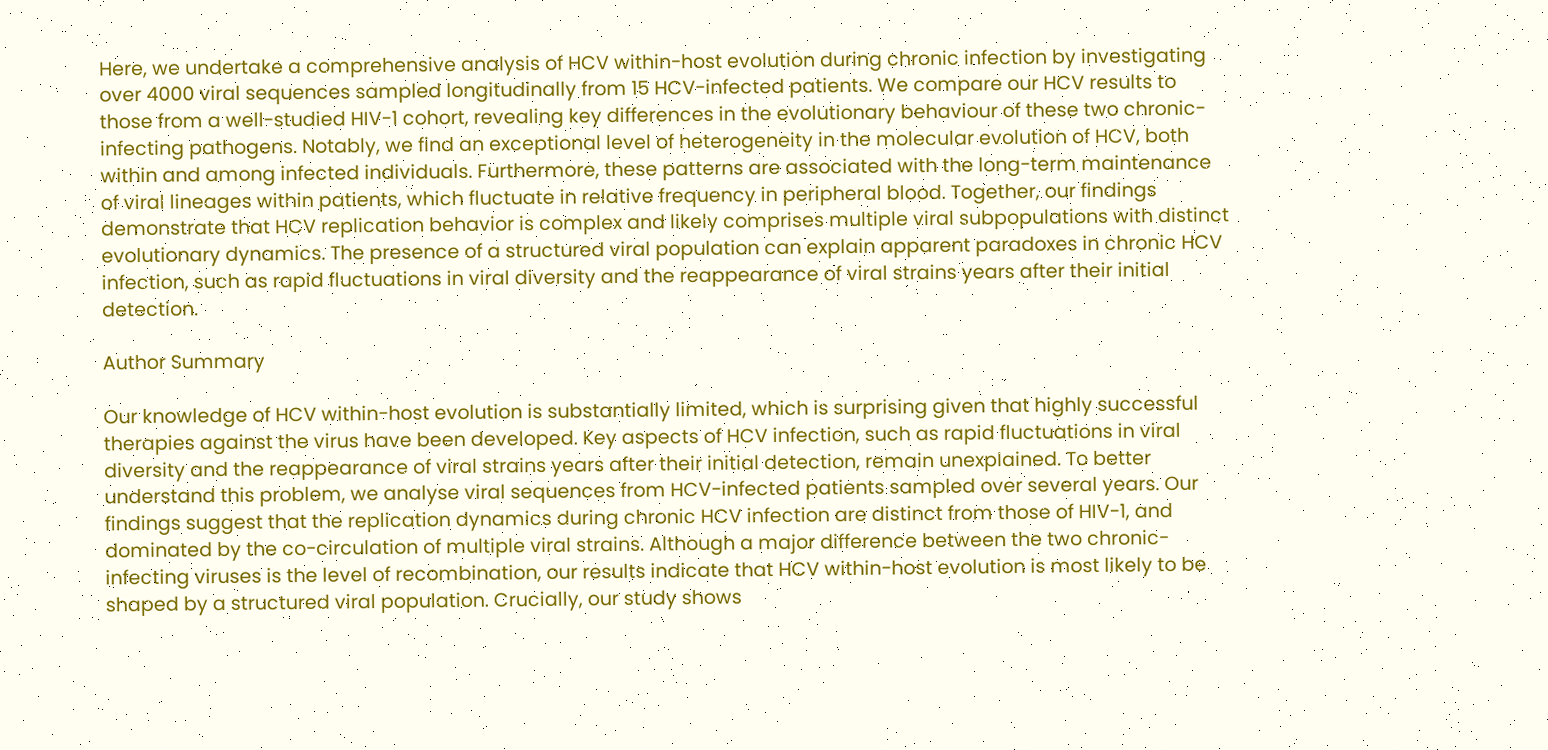Here, we undertake a comprehensive analysis of HCV within-host evolution during chronic infection by investigating over 4000 viral sequences sampled longitudinally from 15 HCV-infected patients. We compare our HCV results to those from a well-studied HIV-1 cohort, revealing key differences in the evolutionary behaviour of these two chronic-infecting pathogens. Notably, we find an exceptional level of heterogeneity in the molecular evolution of HCV, both within and among infected individuals. Furthermore, these patterns are associated with the long-term maintenance of viral lineages within patients, which fluctuate in relative frequency in peripheral blood. Together, our findings demonstrate that HCV replication behavior is complex and likely comprises multiple viral subpopulations with distinct evolutionary dynamics. The presence of a structured viral population can explain apparent paradoxes in chronic HCV infection, such as rapid fluctuations in viral diversity and the reappearance of viral strains years after their initial detection.

Author Summary

Our knowledge of HCV within-host evolution is substantially limited, which is surprising given that highly successful therapies against the virus have been developed. Key aspects of HCV infection, such as rapid fluctuations in viral diversity and the reappearance of viral strains years after their initial detection, remain unexplained. To better understand this problem, we analyse viral sequences from HCV-infected patients sampled over several years. Our findings suggest that the replication dynamics during chronic HCV infection are distinct from those of HIV-1, and dominated by the co-circulation of multiple viral strains. Although a major difference between the two chronic-infecting viruses is the level of recombination, our results indicate that HCV within-host evolution is most likely to be shaped by a structured viral population. Crucially, our study shows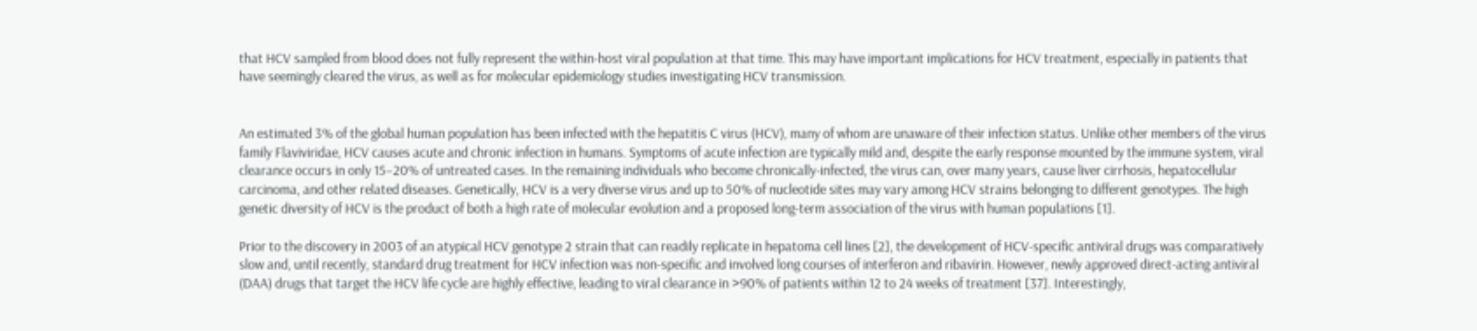that HCV sampled from blood does not fully represent the within-host viral population at that time. This may have important implications for HCV treatment, especially in patients that have seemingly cleared the virus, as well as for molecular epidemiology studies investigating HCV transmission.


An estimated 3% of the global human population has been infected with the hepatitis C virus (HCV), many of whom are unaware of their infection status. Unlike other members of the virus family Flaviviridae, HCV causes acute and chronic infection in humans. Symptoms of acute infection are typically mild and, despite the early response mounted by the immune system, viral clearance occurs in only 15–20% of untreated cases. In the remaining individuals who become chronically-infected, the virus can, over many years, cause liver cirrhosis, hepatocellular carcinoma, and other related diseases. Genetically, HCV is a very diverse virus and up to 50% of nucleotide sites may vary among HCV strains belonging to different genotypes. The high genetic diversity of HCV is the product of both a high rate of molecular evolution and a proposed long-term association of the virus with human populations [1].

Prior to the discovery in 2003 of an atypical HCV genotype 2 strain that can readily replicate in hepatoma cell lines [2], the development of HCV-specific antiviral drugs was comparatively slow and, until recently, standard drug treatment for HCV infection was non-specific and involved long courses of interferon and ribavirin. However, newly approved direct-acting antiviral (DAA) drugs that target the HCV life cycle are highly effective, leading to viral clearance in >90% of patients within 12 to 24 weeks of treatment [37]. Interestingly,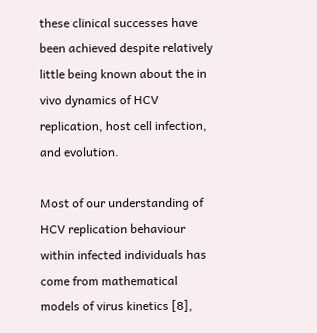these clinical successes have been achieved despite relatively little being known about the in vivo dynamics of HCV replication, host cell infection, and evolution.

Most of our understanding of HCV replication behaviour within infected individuals has come from mathematical models of virus kinetics [8],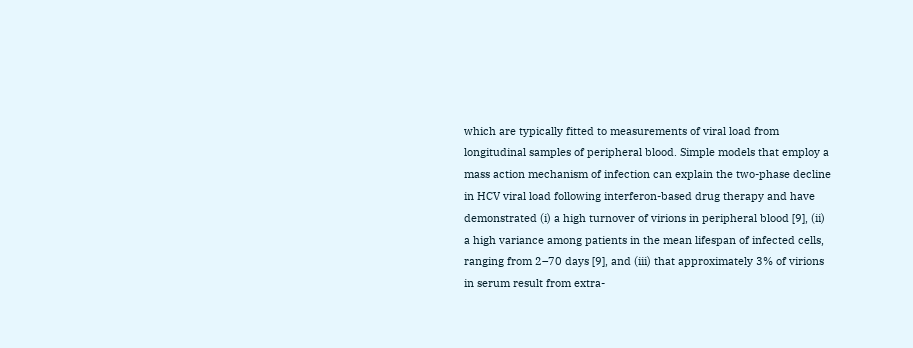which are typically fitted to measurements of viral load from longitudinal samples of peripheral blood. Simple models that employ a mass action mechanism of infection can explain the two-phase decline in HCV viral load following interferon-based drug therapy and have demonstrated (i) a high turnover of virions in peripheral blood [9], (ii) a high variance among patients in the mean lifespan of infected cells, ranging from 2–70 days [9], and (iii) that approximately 3% of virions in serum result from extra-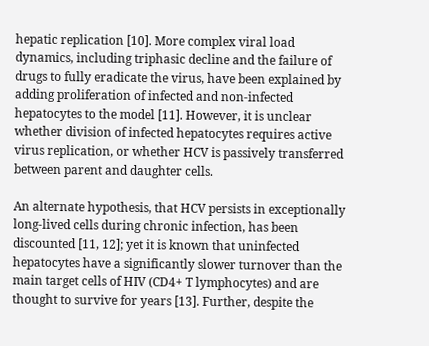hepatic replication [10]. More complex viral load dynamics, including triphasic decline and the failure of drugs to fully eradicate the virus, have been explained by adding proliferation of infected and non-infected hepatocytes to the model [11]. However, it is unclear whether division of infected hepatocytes requires active virus replication, or whether HCV is passively transferred between parent and daughter cells.

An alternate hypothesis, that HCV persists in exceptionally long-lived cells during chronic infection, has been discounted [11, 12]; yet it is known that uninfected hepatocytes have a significantly slower turnover than the main target cells of HIV (CD4+ T lymphocytes) and are thought to survive for years [13]. Further, despite the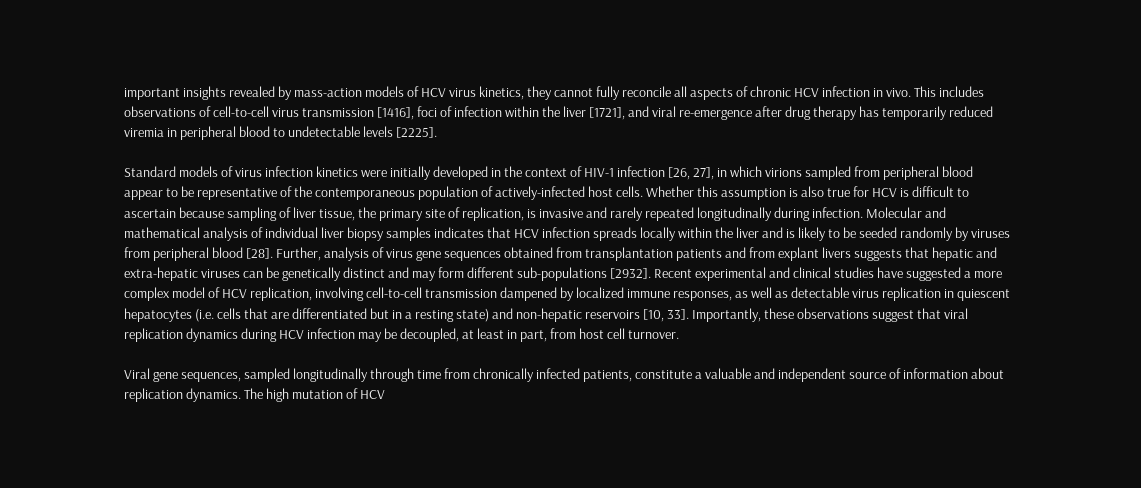important insights revealed by mass-action models of HCV virus kinetics, they cannot fully reconcile all aspects of chronic HCV infection in vivo. This includes observations of cell-to-cell virus transmission [1416], foci of infection within the liver [1721], and viral re-emergence after drug therapy has temporarily reduced viremia in peripheral blood to undetectable levels [2225].

Standard models of virus infection kinetics were initially developed in the context of HIV-1 infection [26, 27], in which virions sampled from peripheral blood appear to be representative of the contemporaneous population of actively-infected host cells. Whether this assumption is also true for HCV is difficult to ascertain because sampling of liver tissue, the primary site of replication, is invasive and rarely repeated longitudinally during infection. Molecular and mathematical analysis of individual liver biopsy samples indicates that HCV infection spreads locally within the liver and is likely to be seeded randomly by viruses from peripheral blood [28]. Further, analysis of virus gene sequences obtained from transplantation patients and from explant livers suggests that hepatic and extra-hepatic viruses can be genetically distinct and may form different sub-populations [2932]. Recent experimental and clinical studies have suggested a more complex model of HCV replication, involving cell-to-cell transmission dampened by localized immune responses, as well as detectable virus replication in quiescent hepatocytes (i.e. cells that are differentiated but in a resting state) and non-hepatic reservoirs [10, 33]. Importantly, these observations suggest that viral replication dynamics during HCV infection may be decoupled, at least in part, from host cell turnover.

Viral gene sequences, sampled longitudinally through time from chronically infected patients, constitute a valuable and independent source of information about replication dynamics. The high mutation of HCV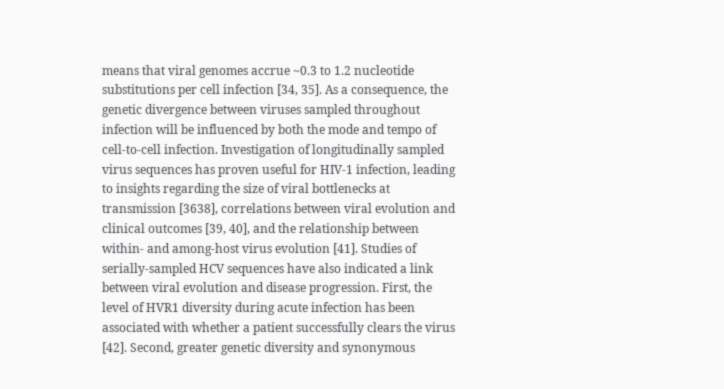means that viral genomes accrue ~0.3 to 1.2 nucleotide substitutions per cell infection [34, 35]. As a consequence, the genetic divergence between viruses sampled throughout infection will be influenced by both the mode and tempo of cell-to-cell infection. Investigation of longitudinally sampled virus sequences has proven useful for HIV-1 infection, leading to insights regarding the size of viral bottlenecks at transmission [3638], correlations between viral evolution and clinical outcomes [39, 40], and the relationship between within- and among-host virus evolution [41]. Studies of serially-sampled HCV sequences have also indicated a link between viral evolution and disease progression. First, the level of HVR1 diversity during acute infection has been associated with whether a patient successfully clears the virus [42]. Second, greater genetic diversity and synonymous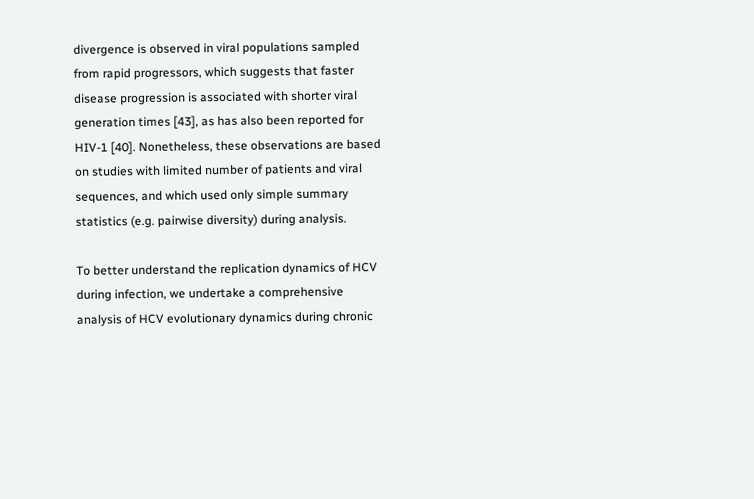divergence is observed in viral populations sampled from rapid progressors, which suggests that faster disease progression is associated with shorter viral generation times [43], as has also been reported for HIV-1 [40]. Nonetheless, these observations are based on studies with limited number of patients and viral sequences, and which used only simple summary statistics (e.g. pairwise diversity) during analysis.

To better understand the replication dynamics of HCV during infection, we undertake a comprehensive analysis of HCV evolutionary dynamics during chronic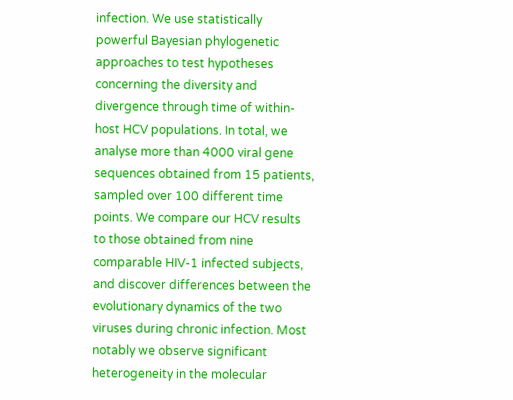infection. We use statistically powerful Bayesian phylogenetic approaches to test hypotheses concerning the diversity and divergence through time of within-host HCV populations. In total, we analyse more than 4000 viral gene sequences obtained from 15 patients, sampled over 100 different time points. We compare our HCV results to those obtained from nine comparable HIV-1 infected subjects, and discover differences between the evolutionary dynamics of the two viruses during chronic infection. Most notably we observe significant heterogeneity in the molecular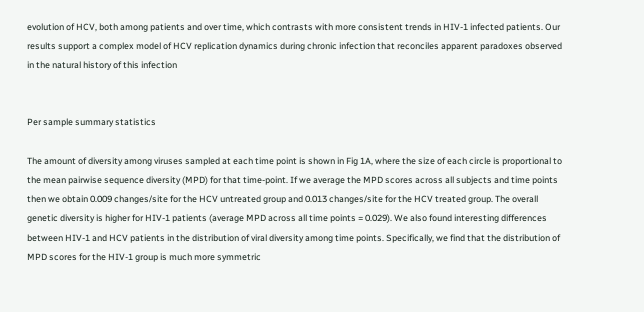evolution of HCV, both among patients and over time, which contrasts with more consistent trends in HIV-1 infected patients. Our results support a complex model of HCV replication dynamics during chronic infection that reconciles apparent paradoxes observed in the natural history of this infection


Per sample summary statistics

The amount of diversity among viruses sampled at each time point is shown in Fig 1A, where the size of each circle is proportional to the mean pairwise sequence diversity (MPD) for that time-point. If we average the MPD scores across all subjects and time points then we obtain 0.009 changes/site for the HCV untreated group and 0.013 changes/site for the HCV treated group. The overall genetic diversity is higher for HIV-1 patients (average MPD across all time points = 0.029). We also found interesting differences between HIV-1 and HCV patients in the distribution of viral diversity among time points. Specifically, we find that the distribution of MPD scores for the HIV-1 group is much more symmetric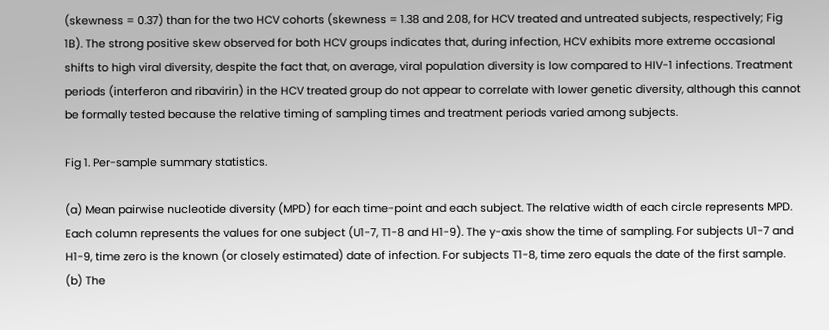(skewness = 0.37) than for the two HCV cohorts (skewness = 1.38 and 2.08, for HCV treated and untreated subjects, respectively; Fig 1B). The strong positive skew observed for both HCV groups indicates that, during infection, HCV exhibits more extreme occasional shifts to high viral diversity, despite the fact that, on average, viral population diversity is low compared to HIV-1 infections. Treatment periods (interferon and ribavirin) in the HCV treated group do not appear to correlate with lower genetic diversity, although this cannot be formally tested because the relative timing of sampling times and treatment periods varied among subjects.

Fig 1. Per-sample summary statistics.

(a) Mean pairwise nucleotide diversity (MPD) for each time-point and each subject. The relative width of each circle represents MPD. Each column represents the values for one subject (U1-7, T1-8 and H1-9). The y-axis show the time of sampling. For subjects U1-7 and H1-9, time zero is the known (or closely estimated) date of infection. For subjects T1-8, time zero equals the date of the first sample. (b) The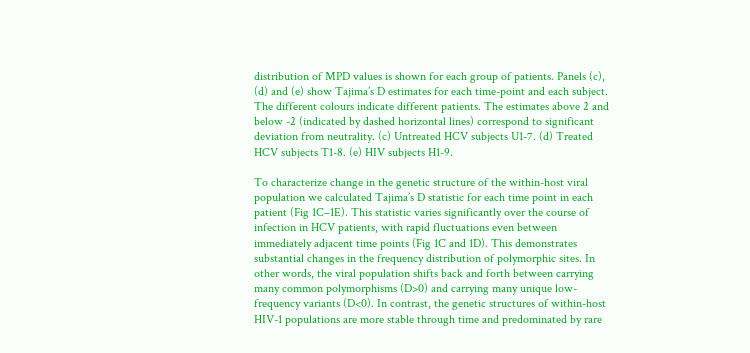distribution of MPD values is shown for each group of patients. Panels (c), (d) and (e) show Tajima’s D estimates for each time-point and each subject. The different colours indicate different patients. The estimates above 2 and below -2 (indicated by dashed horizontal lines) correspond to significant deviation from neutrality. (c) Untreated HCV subjects U1-7. (d) Treated HCV subjects T1-8. (e) HIV subjects H1-9.

To characterize change in the genetic structure of the within-host viral population we calculated Tajima’s D statistic for each time point in each patient (Fig 1C–1E). This statistic varies significantly over the course of infection in HCV patients, with rapid fluctuations even between immediately adjacent time points (Fig 1C and 1D). This demonstrates substantial changes in the frequency distribution of polymorphic sites. In other words, the viral population shifts back and forth between carrying many common polymorphisms (D>0) and carrying many unique low-frequency variants (D<0). In contrast, the genetic structures of within-host HIV-1 populations are more stable through time and predominated by rare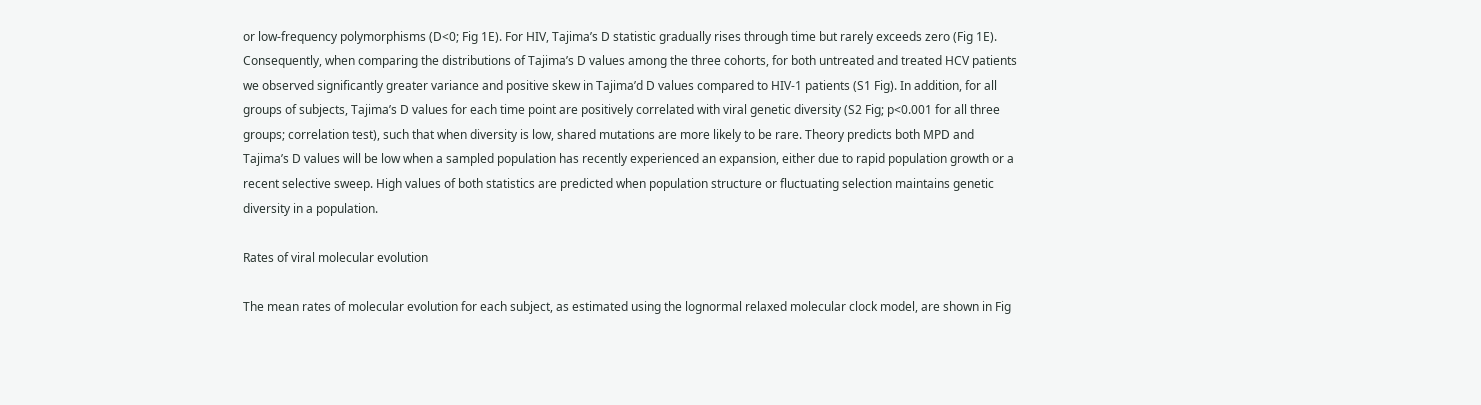or low-frequency polymorphisms (D<0; Fig 1E). For HIV, Tajima’s D statistic gradually rises through time but rarely exceeds zero (Fig 1E). Consequently, when comparing the distributions of Tajima’s D values among the three cohorts, for both untreated and treated HCV patients we observed significantly greater variance and positive skew in Tajima’d D values compared to HIV-1 patients (S1 Fig). In addition, for all groups of subjects, Tajima’s D values for each time point are positively correlated with viral genetic diversity (S2 Fig; p<0.001 for all three groups; correlation test), such that when diversity is low, shared mutations are more likely to be rare. Theory predicts both MPD and Tajima’s D values will be low when a sampled population has recently experienced an expansion, either due to rapid population growth or a recent selective sweep. High values of both statistics are predicted when population structure or fluctuating selection maintains genetic diversity in a population.

Rates of viral molecular evolution

The mean rates of molecular evolution for each subject, as estimated using the lognormal relaxed molecular clock model, are shown in Fig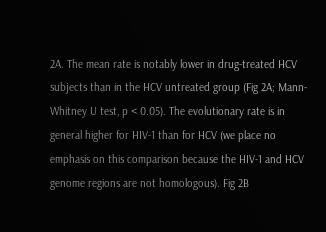2A. The mean rate is notably lower in drug-treated HCV subjects than in the HCV untreated group (Fig 2A; Mann-Whitney U test, p < 0.05). The evolutionary rate is in general higher for HIV-1 than for HCV (we place no emphasis on this comparison because the HIV-1 and HCV genome regions are not homologous). Fig 2B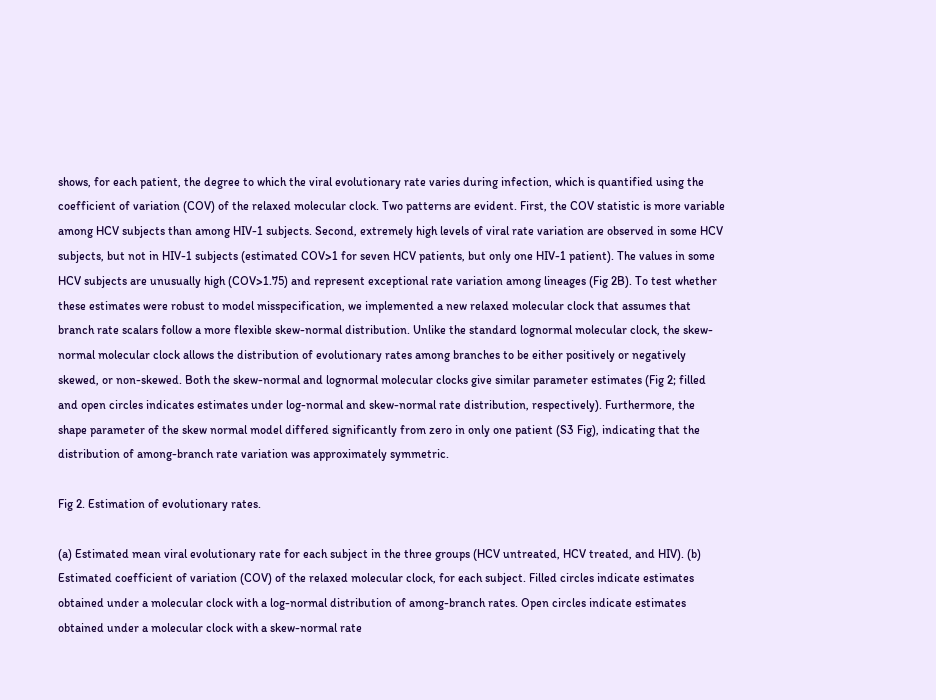shows, for each patient, the degree to which the viral evolutionary rate varies during infection, which is quantified using the coefficient of variation (COV) of the relaxed molecular clock. Two patterns are evident. First, the COV statistic is more variable among HCV subjects than among HIV-1 subjects. Second, extremely high levels of viral rate variation are observed in some HCV subjects, but not in HIV-1 subjects (estimated COV>1 for seven HCV patients, but only one HIV-1 patient). The values in some HCV subjects are unusually high (COV>1.75) and represent exceptional rate variation among lineages (Fig 2B). To test whether these estimates were robust to model misspecification, we implemented a new relaxed molecular clock that assumes that branch rate scalars follow a more flexible skew-normal distribution. Unlike the standard lognormal molecular clock, the skew-normal molecular clock allows the distribution of evolutionary rates among branches to be either positively or negatively skewed, or non-skewed. Both the skew-normal and lognormal molecular clocks give similar parameter estimates (Fig 2; filled and open circles indicates estimates under log-normal and skew-normal rate distribution, respectively). Furthermore, the shape parameter of the skew normal model differed significantly from zero in only one patient (S3 Fig), indicating that the distribution of among-branch rate variation was approximately symmetric.

Fig 2. Estimation of evolutionary rates.

(a) Estimated mean viral evolutionary rate for each subject in the three groups (HCV untreated, HCV treated, and HIV). (b) Estimated coefficient of variation (COV) of the relaxed molecular clock, for each subject. Filled circles indicate estimates obtained under a molecular clock with a log-normal distribution of among-branch rates. Open circles indicate estimates obtained under a molecular clock with a skew-normal rate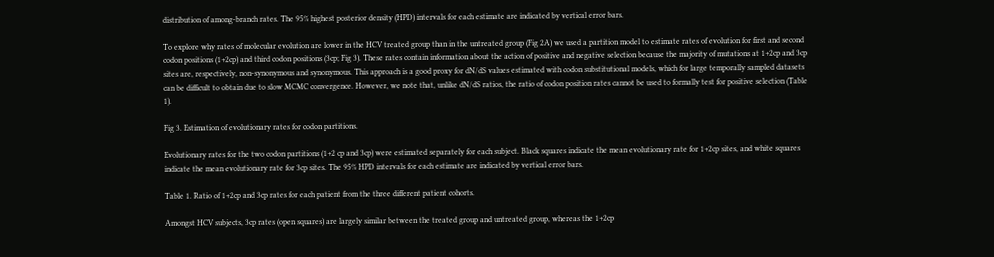distribution of among-branch rates. The 95% highest posterior density (HPD) intervals for each estimate are indicated by vertical error bars.

To explore why rates of molecular evolution are lower in the HCV treated group than in the untreated group (Fig 2A) we used a partition model to estimate rates of evolution for first and second codon positions (1+2cp) and third codon positions (3cp; Fig 3). These rates contain information about the action of positive and negative selection because the majority of mutations at 1+2cp and 3cp sites are, respectively, non-synonymous and synonymous. This approach is a good proxy for dN/dS values estimated with codon substitutional models, which for large temporally sampled datasets can be difficult to obtain due to slow MCMC convergence. However, we note that, unlike dN/dS ratios, the ratio of codon position rates cannot be used to formally test for positive selection (Table 1).

Fig 3. Estimation of evolutionary rates for codon partitions.

Evolutionary rates for the two codon partitions (1+2 cp and 3cp) were estimated separately for each subject. Black squares indicate the mean evolutionary rate for 1+2cp sites, and white squares indicate the mean evolutionary rate for 3cp sites. The 95% HPD intervals for each estimate are indicated by vertical error bars.

Table 1. Ratio of 1+2cp and 3cp rates for each patient from the three different patient cohorts.

Amongst HCV subjects, 3cp rates (open squares) are largely similar between the treated group and untreated group, whereas the 1+2cp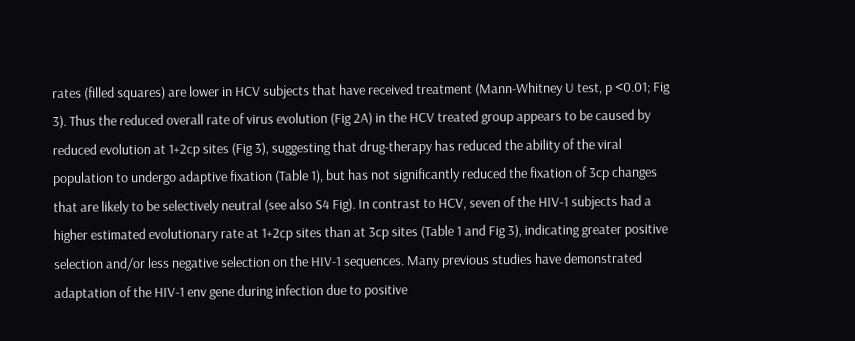rates (filled squares) are lower in HCV subjects that have received treatment (Mann-Whitney U test, p <0.01; Fig 3). Thus the reduced overall rate of virus evolution (Fig 2A) in the HCV treated group appears to be caused by reduced evolution at 1+2cp sites (Fig 3), suggesting that drug-therapy has reduced the ability of the viral population to undergo adaptive fixation (Table 1), but has not significantly reduced the fixation of 3cp changes that are likely to be selectively neutral (see also S4 Fig). In contrast to HCV, seven of the HIV-1 subjects had a higher estimated evolutionary rate at 1+2cp sites than at 3cp sites (Table 1 and Fig 3), indicating greater positive selection and/or less negative selection on the HIV-1 sequences. Many previous studies have demonstrated adaptation of the HIV-1 env gene during infection due to positive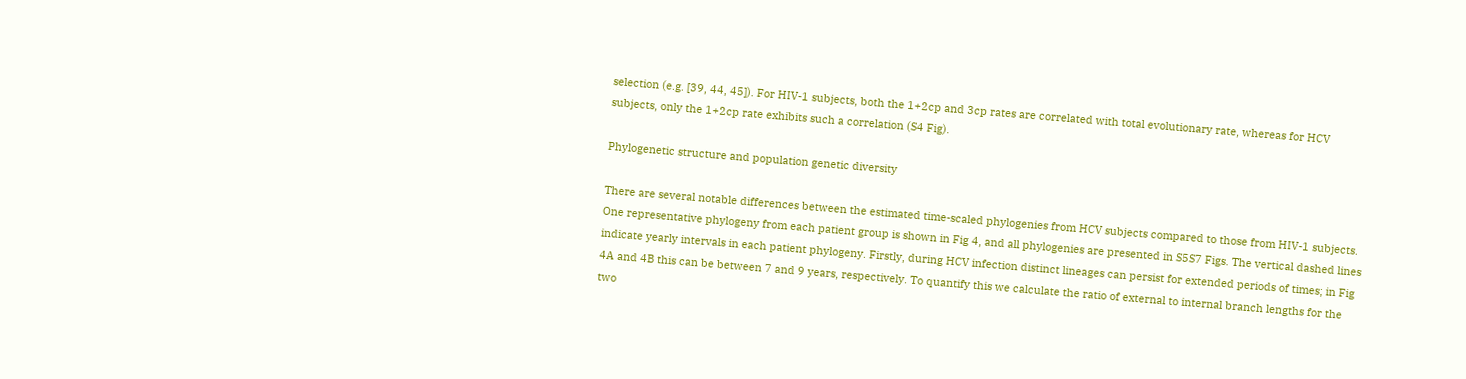selection (e.g. [39, 44, 45]). For HIV-1 subjects, both the 1+2cp and 3cp rates are correlated with total evolutionary rate, whereas for HCV subjects, only the 1+2cp rate exhibits such a correlation (S4 Fig).

Phylogenetic structure and population genetic diversity

There are several notable differences between the estimated time-scaled phylogenies from HCV subjects compared to those from HIV-1 subjects. One representative phylogeny from each patient group is shown in Fig 4, and all phylogenies are presented in S5S7 Figs. The vertical dashed lines indicate yearly intervals in each patient phylogeny. Firstly, during HCV infection distinct lineages can persist for extended periods of times; in Fig 4A and 4B this can be between 7 and 9 years, respectively. To quantify this we calculate the ratio of external to internal branch lengths for the two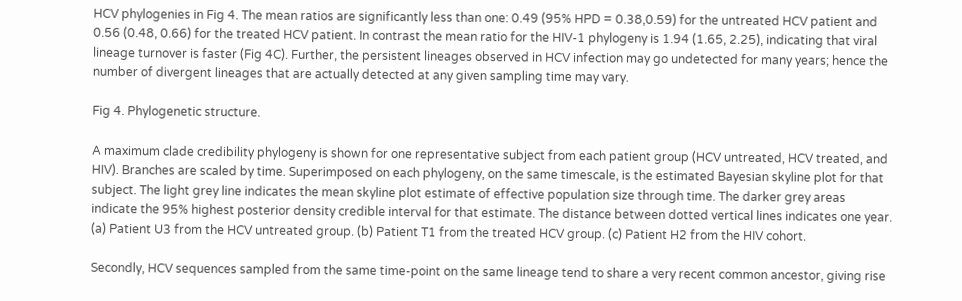HCV phylogenies in Fig 4. The mean ratios are significantly less than one: 0.49 (95% HPD = 0.38,0.59) for the untreated HCV patient and 0.56 (0.48, 0.66) for the treated HCV patient. In contrast the mean ratio for the HIV-1 phylogeny is 1.94 (1.65, 2.25), indicating that viral lineage turnover is faster (Fig 4C). Further, the persistent lineages observed in HCV infection may go undetected for many years; hence the number of divergent lineages that are actually detected at any given sampling time may vary.

Fig 4. Phylogenetic structure.

A maximum clade credibility phylogeny is shown for one representative subject from each patient group (HCV untreated, HCV treated, and HIV). Branches are scaled by time. Superimposed on each phylogeny, on the same timescale, is the estimated Bayesian skyline plot for that subject. The light grey line indicates the mean skyline plot estimate of effective population size through time. The darker grey areas indicate the 95% highest posterior density credible interval for that estimate. The distance between dotted vertical lines indicates one year. (a) Patient U3 from the HCV untreated group. (b) Patient T1 from the treated HCV group. (c) Patient H2 from the HIV cohort.

Secondly, HCV sequences sampled from the same time-point on the same lineage tend to share a very recent common ancestor, giving rise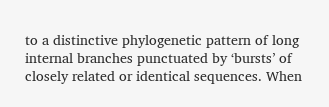to a distinctive phylogenetic pattern of long internal branches punctuated by ‘bursts’ of closely related or identical sequences. When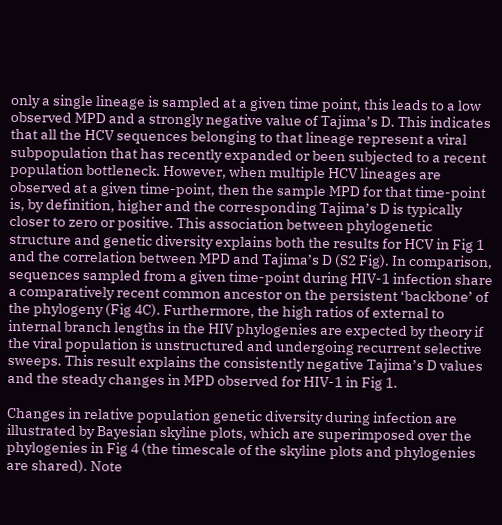only a single lineage is sampled at a given time point, this leads to a low observed MPD and a strongly negative value of Tajima’s D. This indicates that all the HCV sequences belonging to that lineage represent a viral subpopulation that has recently expanded or been subjected to a recent population bottleneck. However, when multiple HCV lineages are observed at a given time-point, then the sample MPD for that time-point is, by definition, higher and the corresponding Tajima’s D is typically closer to zero or positive. This association between phylogenetic structure and genetic diversity explains both the results for HCV in Fig 1 and the correlation between MPD and Tajima’s D (S2 Fig). In comparison, sequences sampled from a given time-point during HIV-1 infection share a comparatively recent common ancestor on the persistent ‘backbone’ of the phylogeny (Fig 4C). Furthermore, the high ratios of external to internal branch lengths in the HIV phylogenies are expected by theory if the viral population is unstructured and undergoing recurrent selective sweeps. This result explains the consistently negative Tajima’s D values and the steady changes in MPD observed for HIV-1 in Fig 1.

Changes in relative population genetic diversity during infection are illustrated by Bayesian skyline plots, which are superimposed over the phylogenies in Fig 4 (the timescale of the skyline plots and phylogenies are shared). Note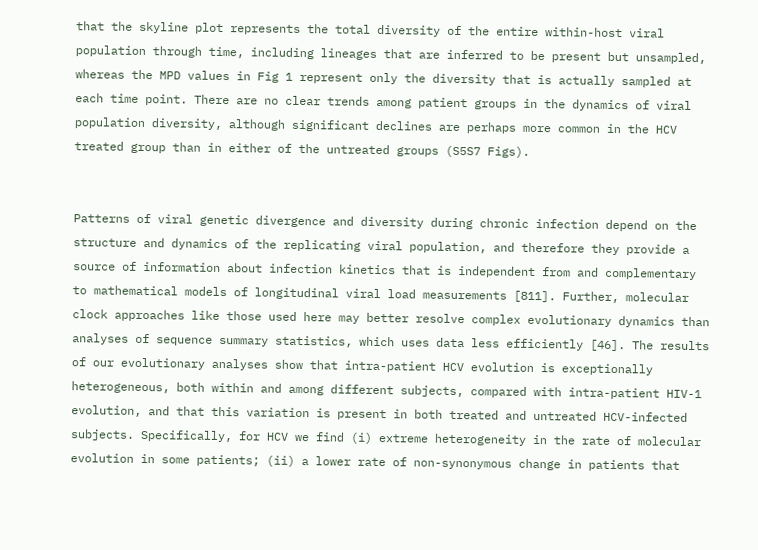that the skyline plot represents the total diversity of the entire within-host viral population through time, including lineages that are inferred to be present but unsampled, whereas the MPD values in Fig 1 represent only the diversity that is actually sampled at each time point. There are no clear trends among patient groups in the dynamics of viral population diversity, although significant declines are perhaps more common in the HCV treated group than in either of the untreated groups (S5S7 Figs).


Patterns of viral genetic divergence and diversity during chronic infection depend on the structure and dynamics of the replicating viral population, and therefore they provide a source of information about infection kinetics that is independent from and complementary to mathematical models of longitudinal viral load measurements [811]. Further, molecular clock approaches like those used here may better resolve complex evolutionary dynamics than analyses of sequence summary statistics, which uses data less efficiently [46]. The results of our evolutionary analyses show that intra-patient HCV evolution is exceptionally heterogeneous, both within and among different subjects, compared with intra-patient HIV-1 evolution, and that this variation is present in both treated and untreated HCV-infected subjects. Specifically, for HCV we find (i) extreme heterogeneity in the rate of molecular evolution in some patients; (ii) a lower rate of non-synonymous change in patients that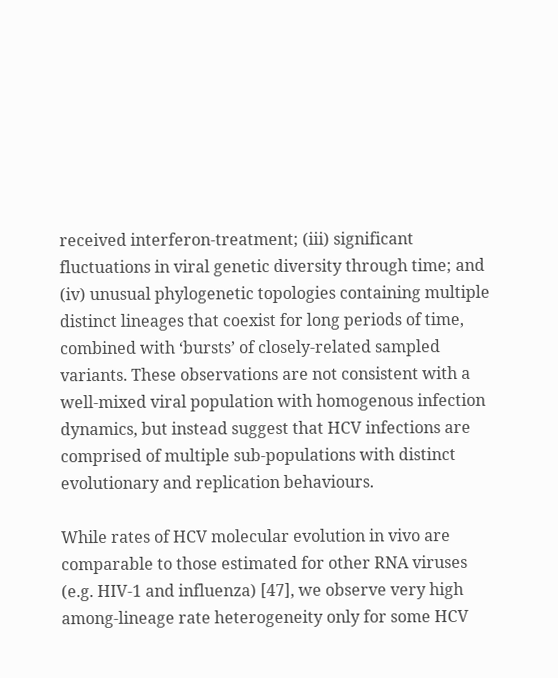received interferon-treatment; (iii) significant fluctuations in viral genetic diversity through time; and (iv) unusual phylogenetic topologies containing multiple distinct lineages that coexist for long periods of time, combined with ‘bursts’ of closely-related sampled variants. These observations are not consistent with a well-mixed viral population with homogenous infection dynamics, but instead suggest that HCV infections are comprised of multiple sub-populations with distinct evolutionary and replication behaviours.

While rates of HCV molecular evolution in vivo are comparable to those estimated for other RNA viruses (e.g. HIV-1 and influenza) [47], we observe very high among-lineage rate heterogeneity only for some HCV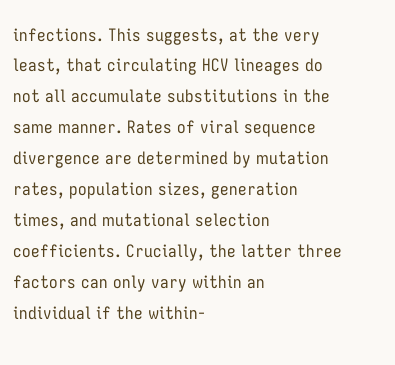infections. This suggests, at the very least, that circulating HCV lineages do not all accumulate substitutions in the same manner. Rates of viral sequence divergence are determined by mutation rates, population sizes, generation times, and mutational selection coefficients. Crucially, the latter three factors can only vary within an individual if the within-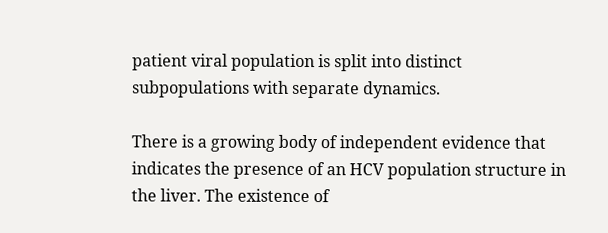patient viral population is split into distinct subpopulations with separate dynamics.

There is a growing body of independent evidence that indicates the presence of an HCV population structure in the liver. The existence of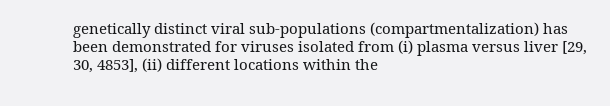genetically distinct viral sub-populations (compartmentalization) has been demonstrated for viruses isolated from (i) plasma versus liver [29, 30, 4853], (ii) different locations within the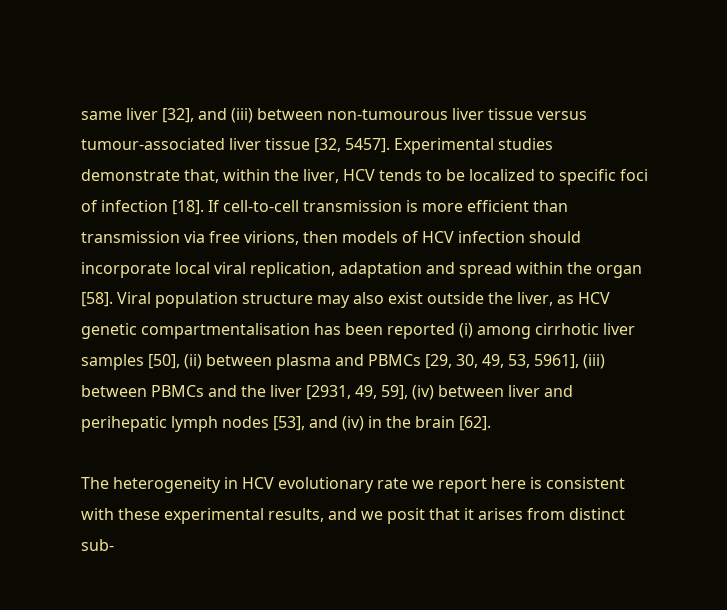same liver [32], and (iii) between non-tumourous liver tissue versus tumour-associated liver tissue [32, 5457]. Experimental studies demonstrate that, within the liver, HCV tends to be localized to specific foci of infection [18]. If cell-to-cell transmission is more efficient than transmission via free virions, then models of HCV infection should incorporate local viral replication, adaptation and spread within the organ [58]. Viral population structure may also exist outside the liver, as HCV genetic compartmentalisation has been reported (i) among cirrhotic liver samples [50], (ii) between plasma and PBMCs [29, 30, 49, 53, 5961], (iii) between PBMCs and the liver [2931, 49, 59], (iv) between liver and perihepatic lymph nodes [53], and (iv) in the brain [62].

The heterogeneity in HCV evolutionary rate we report here is consistent with these experimental results, and we posit that it arises from distinct sub-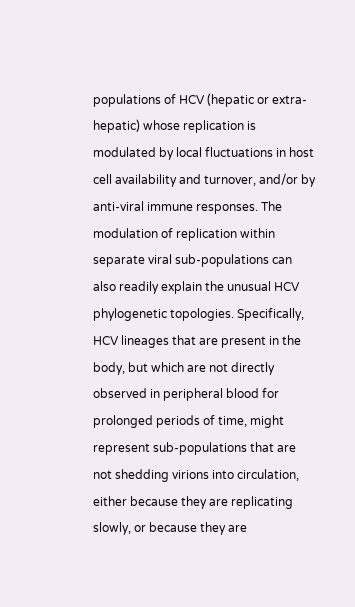populations of HCV (hepatic or extra-hepatic) whose replication is modulated by local fluctuations in host cell availability and turnover, and/or by anti-viral immune responses. The modulation of replication within separate viral sub-populations can also readily explain the unusual HCV phylogenetic topologies. Specifically, HCV lineages that are present in the body, but which are not directly observed in peripheral blood for prolonged periods of time, might represent sub-populations that are not shedding virions into circulation, either because they are replicating slowly, or because they are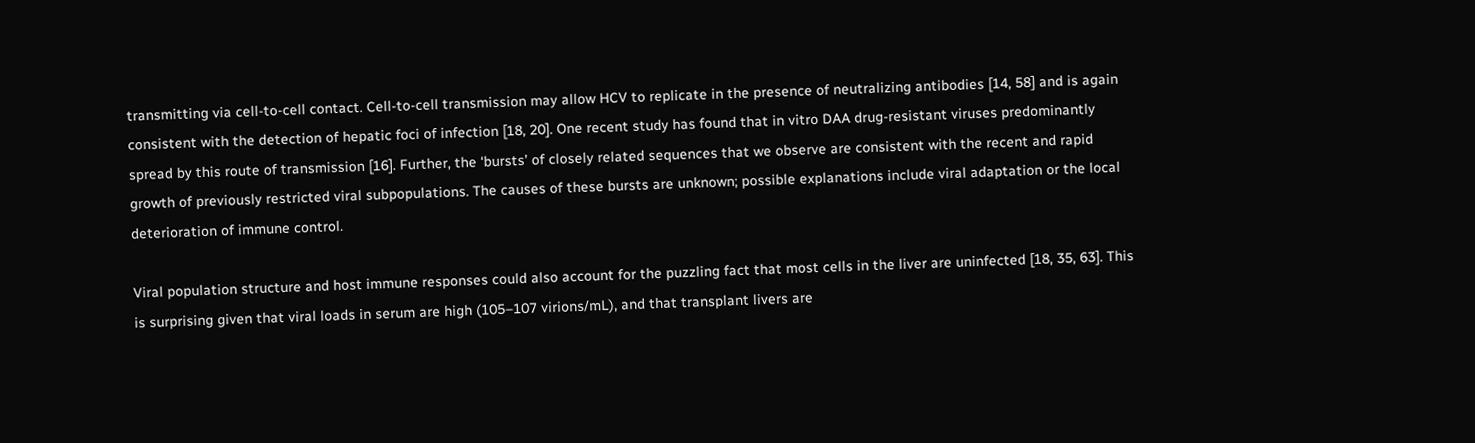transmitting via cell-to-cell contact. Cell-to-cell transmission may allow HCV to replicate in the presence of neutralizing antibodies [14, 58] and is again consistent with the detection of hepatic foci of infection [18, 20]. One recent study has found that in vitro DAA drug-resistant viruses predominantly spread by this route of transmission [16]. Further, the ‘bursts’ of closely related sequences that we observe are consistent with the recent and rapid growth of previously restricted viral subpopulations. The causes of these bursts are unknown; possible explanations include viral adaptation or the local deterioration of immune control.

Viral population structure and host immune responses could also account for the puzzling fact that most cells in the liver are uninfected [18, 35, 63]. This is surprising given that viral loads in serum are high (105–107 virions/mL), and that transplant livers are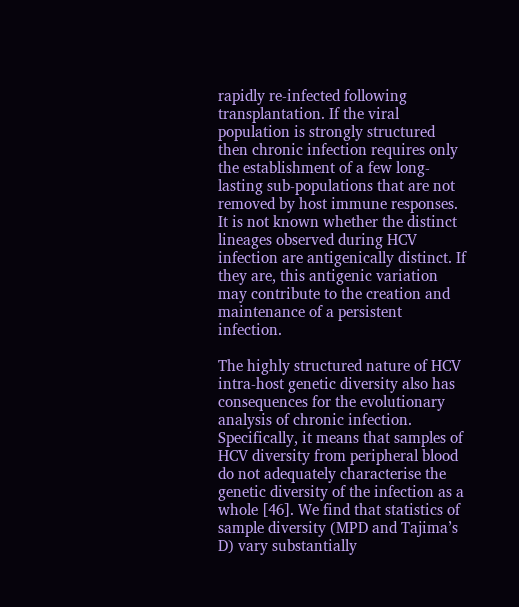rapidly re-infected following transplantation. If the viral population is strongly structured then chronic infection requires only the establishment of a few long-lasting sub-populations that are not removed by host immune responses. It is not known whether the distinct lineages observed during HCV infection are antigenically distinct. If they are, this antigenic variation may contribute to the creation and maintenance of a persistent infection.

The highly structured nature of HCV intra-host genetic diversity also has consequences for the evolutionary analysis of chronic infection. Specifically, it means that samples of HCV diversity from peripheral blood do not adequately characterise the genetic diversity of the infection as a whole [46]. We find that statistics of sample diversity (MPD and Tajima’s D) vary substantially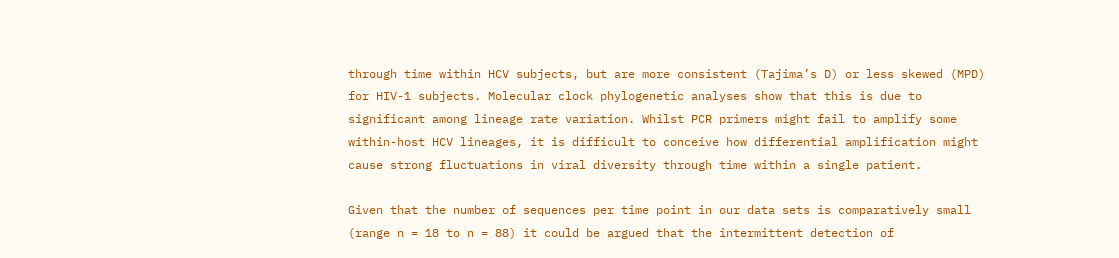through time within HCV subjects, but are more consistent (Tajima’s D) or less skewed (MPD) for HIV-1 subjects. Molecular clock phylogenetic analyses show that this is due to significant among lineage rate variation. Whilst PCR primers might fail to amplify some within-host HCV lineages, it is difficult to conceive how differential amplification might cause strong fluctuations in viral diversity through time within a single patient.

Given that the number of sequences per time point in our data sets is comparatively small (range n = 18 to n = 88) it could be argued that the intermittent detection of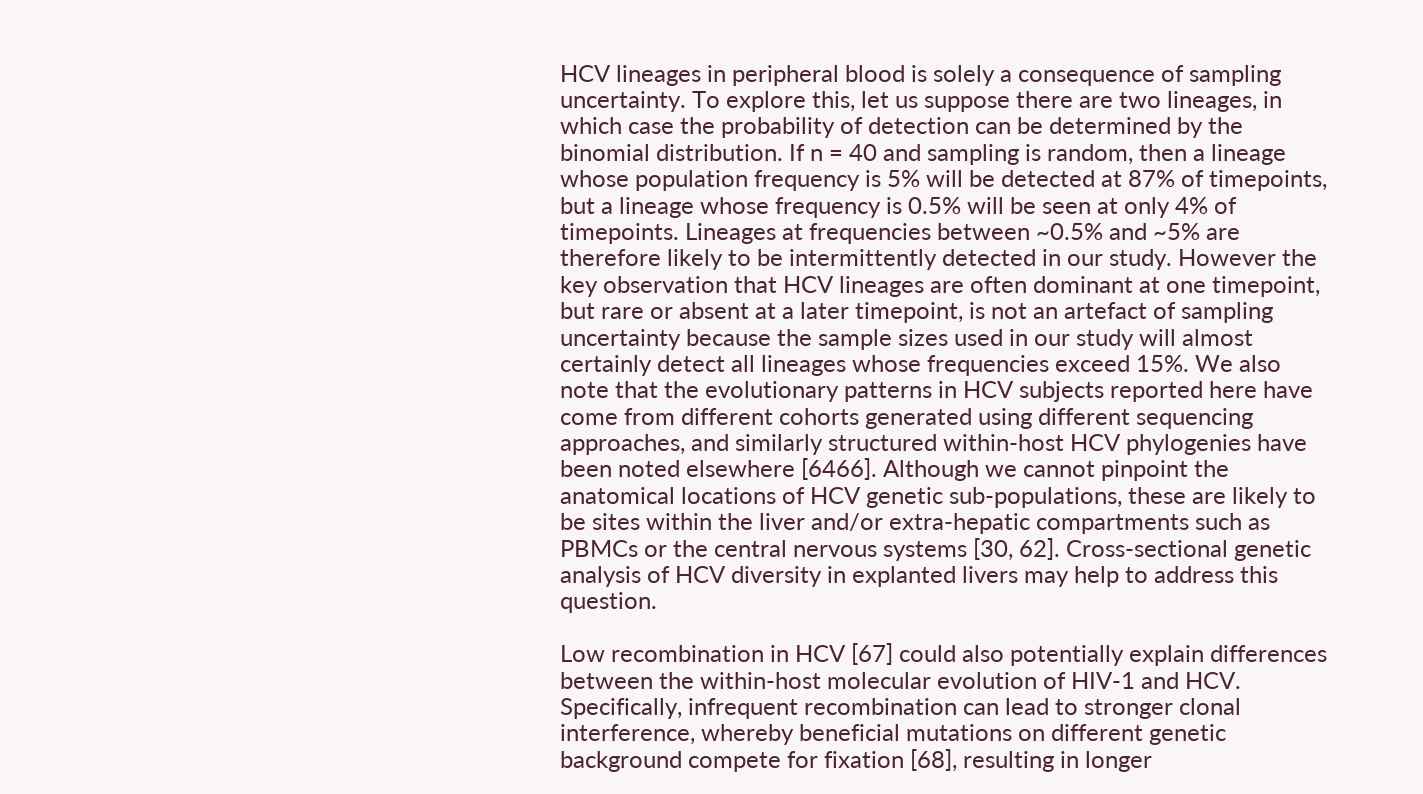HCV lineages in peripheral blood is solely a consequence of sampling uncertainty. To explore this, let us suppose there are two lineages, in which case the probability of detection can be determined by the binomial distribution. If n = 40 and sampling is random, then a lineage whose population frequency is 5% will be detected at 87% of timepoints, but a lineage whose frequency is 0.5% will be seen at only 4% of timepoints. Lineages at frequencies between ~0.5% and ~5% are therefore likely to be intermittently detected in our study. However the key observation that HCV lineages are often dominant at one timepoint, but rare or absent at a later timepoint, is not an artefact of sampling uncertainty because the sample sizes used in our study will almost certainly detect all lineages whose frequencies exceed 15%. We also note that the evolutionary patterns in HCV subjects reported here have come from different cohorts generated using different sequencing approaches, and similarly structured within-host HCV phylogenies have been noted elsewhere [6466]. Although we cannot pinpoint the anatomical locations of HCV genetic sub-populations, these are likely to be sites within the liver and/or extra-hepatic compartments such as PBMCs or the central nervous systems [30, 62]. Cross-sectional genetic analysis of HCV diversity in explanted livers may help to address this question.

Low recombination in HCV [67] could also potentially explain differences between the within-host molecular evolution of HIV-1 and HCV. Specifically, infrequent recombination can lead to stronger clonal interference, whereby beneficial mutations on different genetic background compete for fixation [68], resulting in longer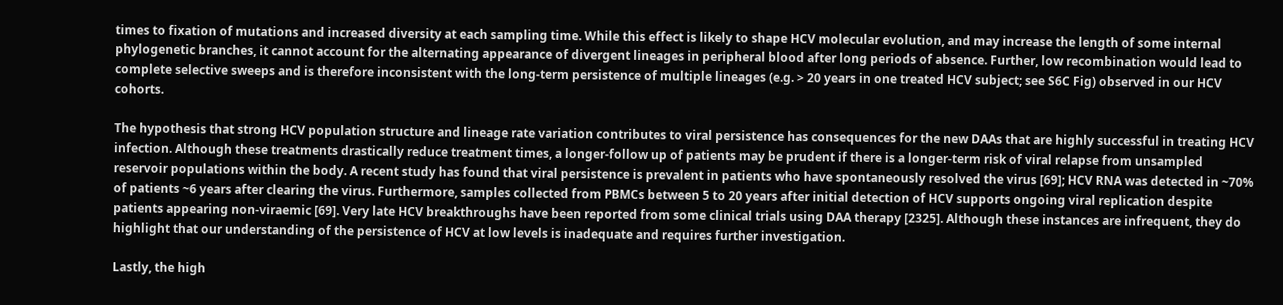times to fixation of mutations and increased diversity at each sampling time. While this effect is likely to shape HCV molecular evolution, and may increase the length of some internal phylogenetic branches, it cannot account for the alternating appearance of divergent lineages in peripheral blood after long periods of absence. Further, low recombination would lead to complete selective sweeps and is therefore inconsistent with the long-term persistence of multiple lineages (e.g. > 20 years in one treated HCV subject; see S6C Fig) observed in our HCV cohorts.

The hypothesis that strong HCV population structure and lineage rate variation contributes to viral persistence has consequences for the new DAAs that are highly successful in treating HCV infection. Although these treatments drastically reduce treatment times, a longer-follow up of patients may be prudent if there is a longer-term risk of viral relapse from unsampled reservoir populations within the body. A recent study has found that viral persistence is prevalent in patients who have spontaneously resolved the virus [69]; HCV RNA was detected in ~70% of patients ~6 years after clearing the virus. Furthermore, samples collected from PBMCs between 5 to 20 years after initial detection of HCV supports ongoing viral replication despite patients appearing non-viraemic [69]. Very late HCV breakthroughs have been reported from some clinical trials using DAA therapy [2325]. Although these instances are infrequent, they do highlight that our understanding of the persistence of HCV at low levels is inadequate and requires further investigation.

Lastly, the high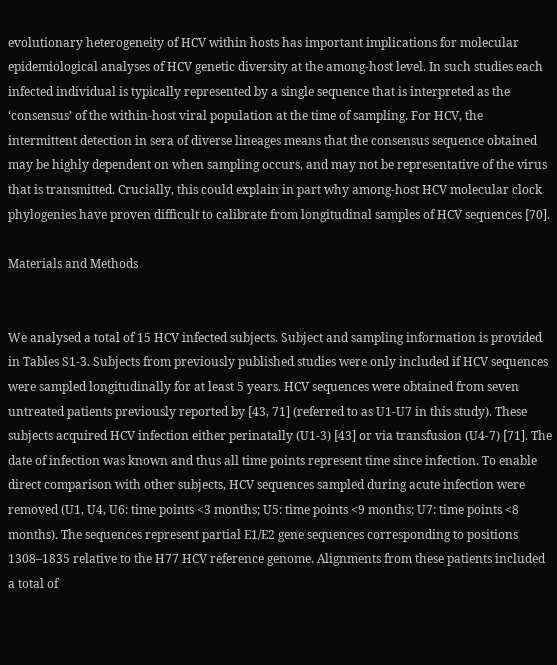evolutionary heterogeneity of HCV within hosts has important implications for molecular epidemiological analyses of HCV genetic diversity at the among-host level. In such studies each infected individual is typically represented by a single sequence that is interpreted as the ‘consensus’ of the within-host viral population at the time of sampling. For HCV, the intermittent detection in sera of diverse lineages means that the consensus sequence obtained may be highly dependent on when sampling occurs, and may not be representative of the virus that is transmitted. Crucially, this could explain in part why among-host HCV molecular clock phylogenies have proven difficult to calibrate from longitudinal samples of HCV sequences [70].

Materials and Methods


We analysed a total of 15 HCV infected subjects. Subject and sampling information is provided in Tables S1-3. Subjects from previously published studies were only included if HCV sequences were sampled longitudinally for at least 5 years. HCV sequences were obtained from seven untreated patients previously reported by [43, 71] (referred to as U1-U7 in this study). These subjects acquired HCV infection either perinatally (U1-3) [43] or via transfusion (U4-7) [71]. The date of infection was known and thus all time points represent time since infection. To enable direct comparison with other subjects, HCV sequences sampled during acute infection were removed (U1, U4, U6: time points <3 months; U5: time points <9 months; U7: time points <8 months). The sequences represent partial E1/E2 gene sequences corresponding to positions 1308–1835 relative to the H77 HCV reference genome. Alignments from these patients included a total of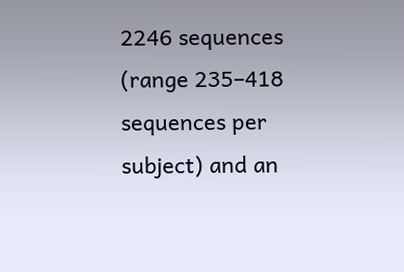2246 sequences (range 235–418 sequences per subject) and an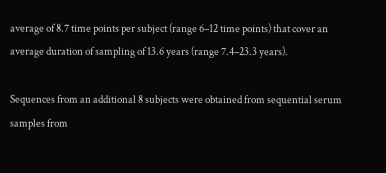average of 8.7 time points per subject (range 6–12 time points) that cover an average duration of sampling of 13.6 years (range 7.4–23.3 years).

Sequences from an additional 8 subjects were obtained from sequential serum samples from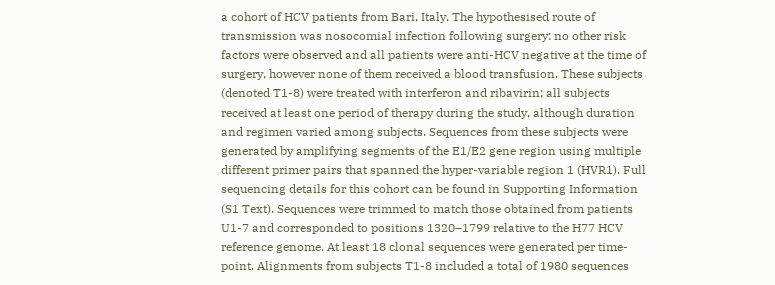a cohort of HCV patients from Bari, Italy. The hypothesised route of transmission was nosocomial infection following surgery: no other risk factors were observed and all patients were anti-HCV negative at the time of surgery, however none of them received a blood transfusion. These subjects (denoted T1-8) were treated with interferon and ribavirin; all subjects received at least one period of therapy during the study, although duration and regimen varied among subjects. Sequences from these subjects were generated by amplifying segments of the E1/E2 gene region using multiple different primer pairs that spanned the hyper-variable region 1 (HVR1). Full sequencing details for this cohort can be found in Supporting Information (S1 Text). Sequences were trimmed to match those obtained from patients U1-7 and corresponded to positions 1320–1799 relative to the H77 HCV reference genome. At least 18 clonal sequences were generated per time-point. Alignments from subjects T1-8 included a total of 1980 sequences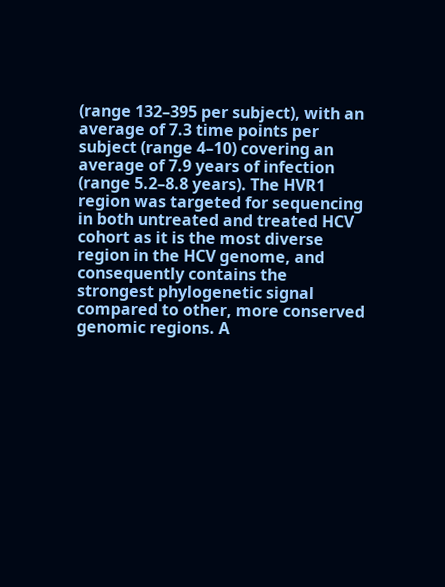(range 132–395 per subject), with an average of 7.3 time points per subject (range 4–10) covering an average of 7.9 years of infection (range 5.2–8.8 years). The HVR1 region was targeted for sequencing in both untreated and treated HCV cohort as it is the most diverse region in the HCV genome, and consequently contains the strongest phylogenetic signal compared to other, more conserved genomic regions. A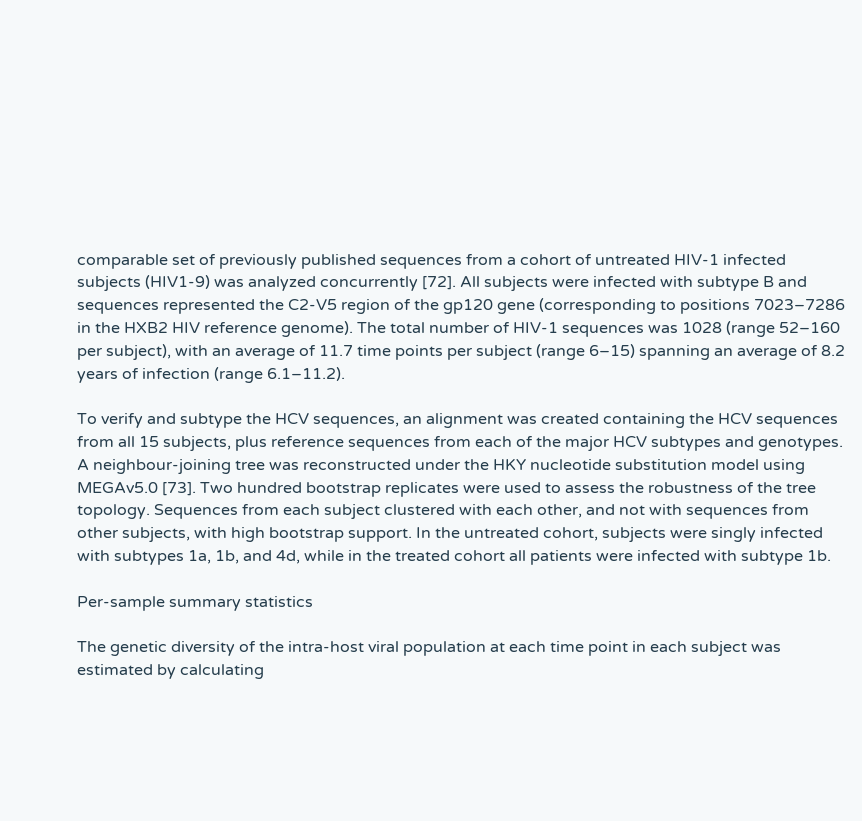comparable set of previously published sequences from a cohort of untreated HIV-1 infected subjects (HIV1-9) was analyzed concurrently [72]. All subjects were infected with subtype B and sequences represented the C2-V5 region of the gp120 gene (corresponding to positions 7023–7286 in the HXB2 HIV reference genome). The total number of HIV-1 sequences was 1028 (range 52–160 per subject), with an average of 11.7 time points per subject (range 6–15) spanning an average of 8.2 years of infection (range 6.1–11.2).

To verify and subtype the HCV sequences, an alignment was created containing the HCV sequences from all 15 subjects, plus reference sequences from each of the major HCV subtypes and genotypes. A neighbour-joining tree was reconstructed under the HKY nucleotide substitution model using MEGAv5.0 [73]. Two hundred bootstrap replicates were used to assess the robustness of the tree topology. Sequences from each subject clustered with each other, and not with sequences from other subjects, with high bootstrap support. In the untreated cohort, subjects were singly infected with subtypes 1a, 1b, and 4d, while in the treated cohort all patients were infected with subtype 1b.

Per-sample summary statistics

The genetic diversity of the intra-host viral population at each time point in each subject was estimated by calculating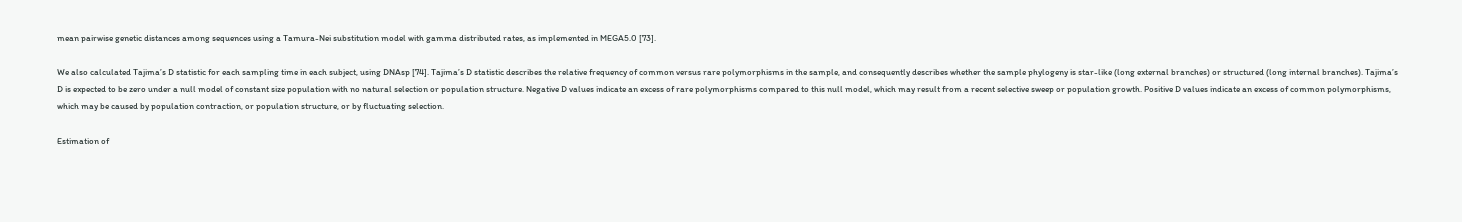mean pairwise genetic distances among sequences using a Tamura-Nei substitution model with gamma distributed rates, as implemented in MEGA5.0 [73].

We also calculated Tajima’s D statistic for each sampling time in each subject, using DNAsp [74]. Tajima’s D statistic describes the relative frequency of common versus rare polymorphisms in the sample, and consequently describes whether the sample phylogeny is star-like (long external branches) or structured (long internal branches). Tajima’s D is expected to be zero under a null model of constant size population with no natural selection or population structure. Negative D values indicate an excess of rare polymorphisms compared to this null model, which may result from a recent selective sweep or population growth. Positive D values indicate an excess of common polymorphisms, which may be caused by population contraction, or population structure, or by fluctuating selection.

Estimation of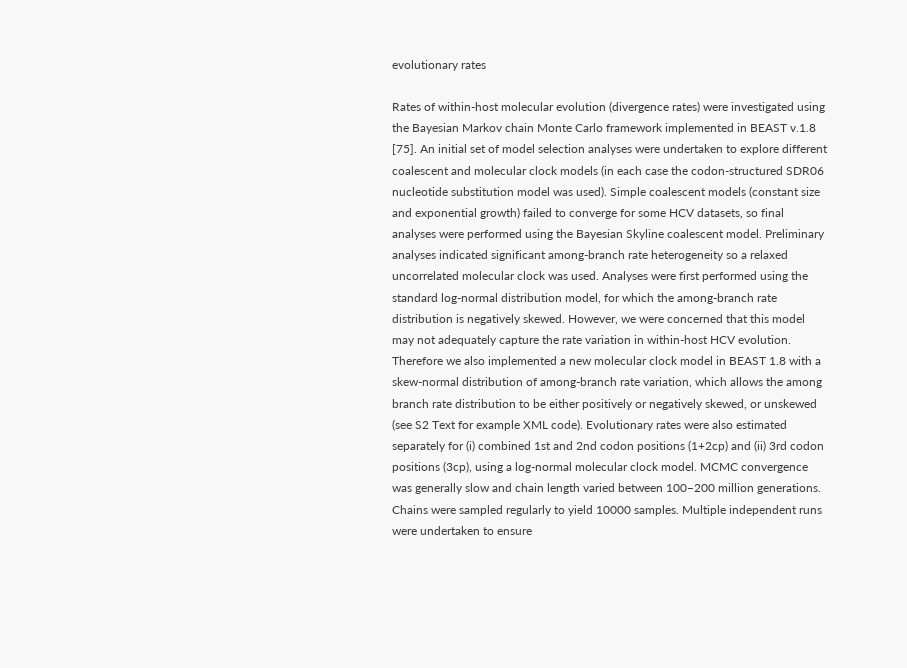evolutionary rates

Rates of within-host molecular evolution (divergence rates) were investigated using the Bayesian Markov chain Monte Carlo framework implemented in BEAST v.1.8 [75]. An initial set of model selection analyses were undertaken to explore different coalescent and molecular clock models (in each case the codon-structured SDR06 nucleotide substitution model was used). Simple coalescent models (constant size and exponential growth) failed to converge for some HCV datasets, so final analyses were performed using the Bayesian Skyline coalescent model. Preliminary analyses indicated significant among-branch rate heterogeneity so a relaxed uncorrelated molecular clock was used. Analyses were first performed using the standard log-normal distribution model, for which the among-branch rate distribution is negatively skewed. However, we were concerned that this model may not adequately capture the rate variation in within-host HCV evolution. Therefore we also implemented a new molecular clock model in BEAST 1.8 with a skew-normal distribution of among-branch rate variation, which allows the among branch rate distribution to be either positively or negatively skewed, or unskewed (see S2 Text for example XML code). Evolutionary rates were also estimated separately for (i) combined 1st and 2nd codon positions (1+2cp) and (ii) 3rd codon positions (3cp), using a log-normal molecular clock model. MCMC convergence was generally slow and chain length varied between 100–200 million generations. Chains were sampled regularly to yield 10000 samples. Multiple independent runs were undertaken to ensure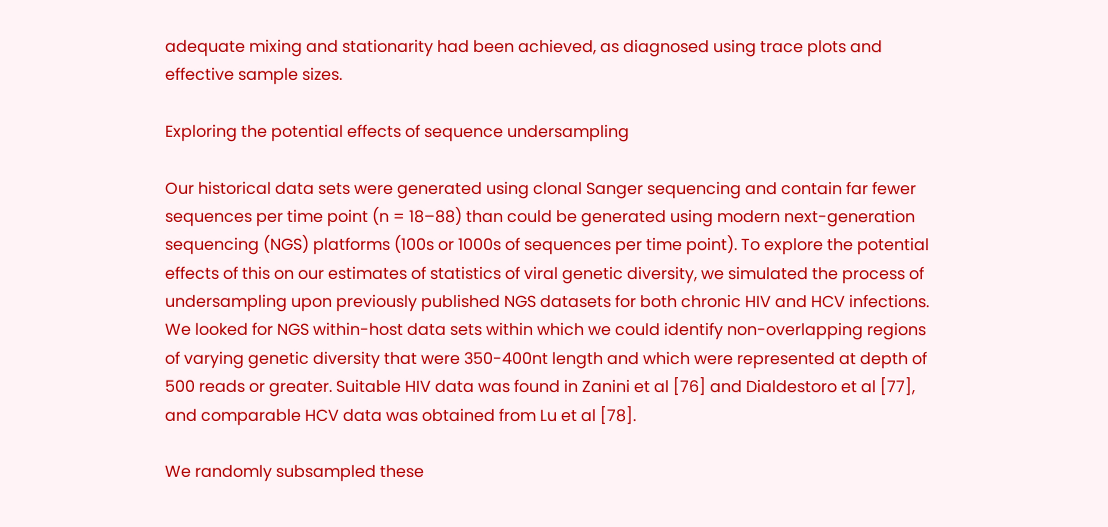adequate mixing and stationarity had been achieved, as diagnosed using trace plots and effective sample sizes.

Exploring the potential effects of sequence undersampling

Our historical data sets were generated using clonal Sanger sequencing and contain far fewer sequences per time point (n = 18–88) than could be generated using modern next-generation sequencing (NGS) platforms (100s or 1000s of sequences per time point). To explore the potential effects of this on our estimates of statistics of viral genetic diversity, we simulated the process of undersampling upon previously published NGS datasets for both chronic HIV and HCV infections. We looked for NGS within-host data sets within which we could identify non-overlapping regions of varying genetic diversity that were 350-400nt length and which were represented at depth of 500 reads or greater. Suitable HIV data was found in Zanini et al [76] and Dialdestoro et al [77], and comparable HCV data was obtained from Lu et al [78].

We randomly subsampled these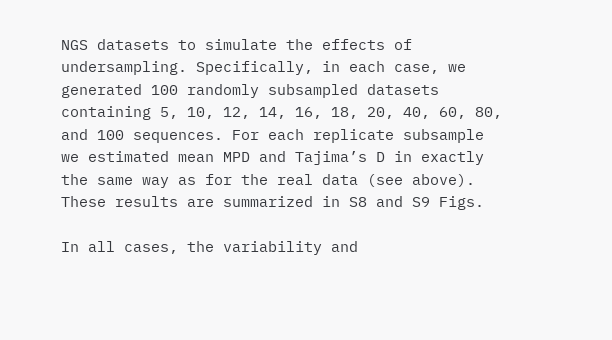NGS datasets to simulate the effects of undersampling. Specifically, in each case, we generated 100 randomly subsampled datasets containing 5, 10, 12, 14, 16, 18, 20, 40, 60, 80, and 100 sequences. For each replicate subsample we estimated mean MPD and Tajima’s D in exactly the same way as for the real data (see above). These results are summarized in S8 and S9 Figs.

In all cases, the variability and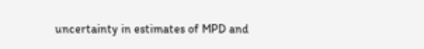uncertainty in estimates of MPD and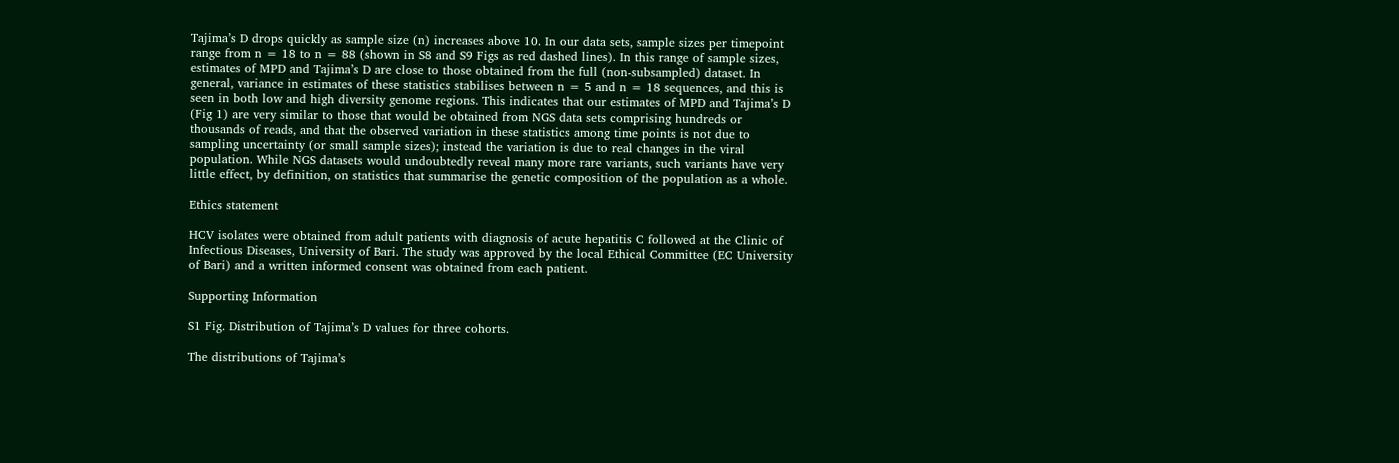Tajima’s D drops quickly as sample size (n) increases above 10. In our data sets, sample sizes per timepoint range from n = 18 to n = 88 (shown in S8 and S9 Figs as red dashed lines). In this range of sample sizes, estimates of MPD and Tajima’s D are close to those obtained from the full (non-subsampled) dataset. In general, variance in estimates of these statistics stabilises between n = 5 and n = 18 sequences, and this is seen in both low and high diversity genome regions. This indicates that our estimates of MPD and Tajima’s D (Fig 1) are very similar to those that would be obtained from NGS data sets comprising hundreds or thousands of reads, and that the observed variation in these statistics among time points is not due to sampling uncertainty (or small sample sizes); instead the variation is due to real changes in the viral population. While NGS datasets would undoubtedly reveal many more rare variants, such variants have very little effect, by definition, on statistics that summarise the genetic composition of the population as a whole.

Ethics statement

HCV isolates were obtained from adult patients with diagnosis of acute hepatitis C followed at the Clinic of Infectious Diseases, University of Bari. The study was approved by the local Ethical Committee (EC University of Bari) and a written informed consent was obtained from each patient.

Supporting Information

S1 Fig. Distribution of Tajima’s D values for three cohorts.

The distributions of Tajima’s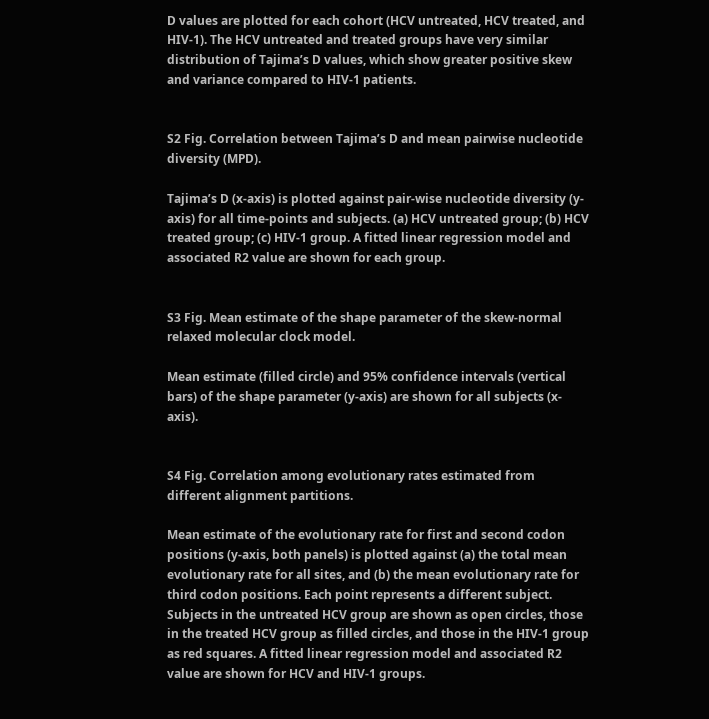D values are plotted for each cohort (HCV untreated, HCV treated, and HIV-1). The HCV untreated and treated groups have very similar distribution of Tajima’s D values, which show greater positive skew and variance compared to HIV-1 patients.


S2 Fig. Correlation between Tajima’s D and mean pairwise nucleotide diversity (MPD).

Tajima’s D (x-axis) is plotted against pair-wise nucleotide diversity (y-axis) for all time-points and subjects. (a) HCV untreated group; (b) HCV treated group; (c) HIV-1 group. A fitted linear regression model and associated R2 value are shown for each group.


S3 Fig. Mean estimate of the shape parameter of the skew-normal relaxed molecular clock model.

Mean estimate (filled circle) and 95% confidence intervals (vertical bars) of the shape parameter (y-axis) are shown for all subjects (x-axis).


S4 Fig. Correlation among evolutionary rates estimated from different alignment partitions.

Mean estimate of the evolutionary rate for first and second codon positions (y-axis, both panels) is plotted against (a) the total mean evolutionary rate for all sites, and (b) the mean evolutionary rate for third codon positions. Each point represents a different subject. Subjects in the untreated HCV group are shown as open circles, those in the treated HCV group as filled circles, and those in the HIV-1 group as red squares. A fitted linear regression model and associated R2 value are shown for HCV and HIV-1 groups.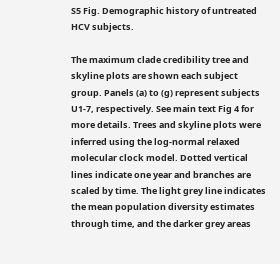S5 Fig. Demographic history of untreated HCV subjects.

The maximum clade credibility tree and skyline plots are shown each subject group. Panels (a) to (g) represent subjects U1-7, respectively. See main text Fig 4 for more details. Trees and skyline plots were inferred using the log-normal relaxed molecular clock model. Dotted vertical lines indicate one year and branches are scaled by time. The light grey line indicates the mean population diversity estimates through time, and the darker grey areas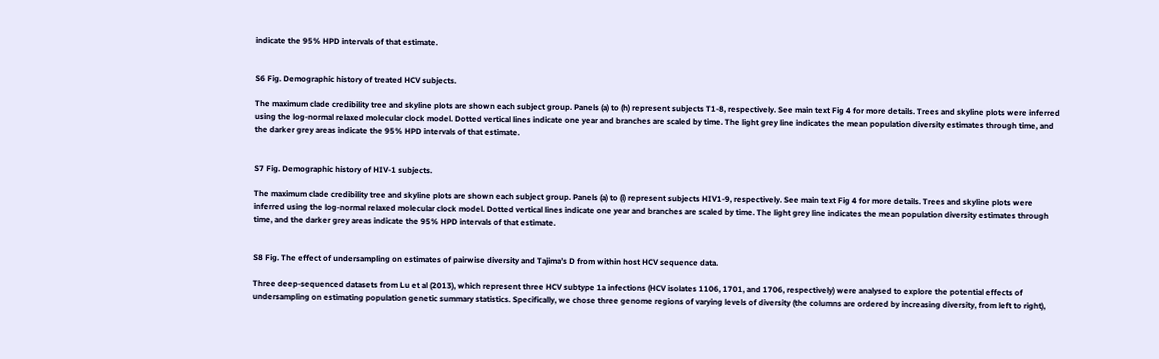indicate the 95% HPD intervals of that estimate.


S6 Fig. Demographic history of treated HCV subjects.

The maximum clade credibility tree and skyline plots are shown each subject group. Panels (a) to (h) represent subjects T1-8, respectively. See main text Fig 4 for more details. Trees and skyline plots were inferred using the log-normal relaxed molecular clock model. Dotted vertical lines indicate one year and branches are scaled by time. The light grey line indicates the mean population diversity estimates through time, and the darker grey areas indicate the 95% HPD intervals of that estimate.


S7 Fig. Demographic history of HIV-1 subjects.

The maximum clade credibility tree and skyline plots are shown each subject group. Panels (a) to (i) represent subjects HIV1-9, respectively. See main text Fig 4 for more details. Trees and skyline plots were inferred using the log-normal relaxed molecular clock model. Dotted vertical lines indicate one year and branches are scaled by time. The light grey line indicates the mean population diversity estimates through time, and the darker grey areas indicate the 95% HPD intervals of that estimate.


S8 Fig. The effect of undersampling on estimates of pairwise diversity and Tajima’s D from within host HCV sequence data.

Three deep-sequenced datasets from Lu et al (2013), which represent three HCV subtype 1a infections (HCV isolates 1106, 1701, and 1706, respectively) were analysed to explore the potential effects of undersampling on estimating population genetic summary statistics. Specifically, we chose three genome regions of varying levels of diversity (the columns are ordered by increasing diversity, from left to right),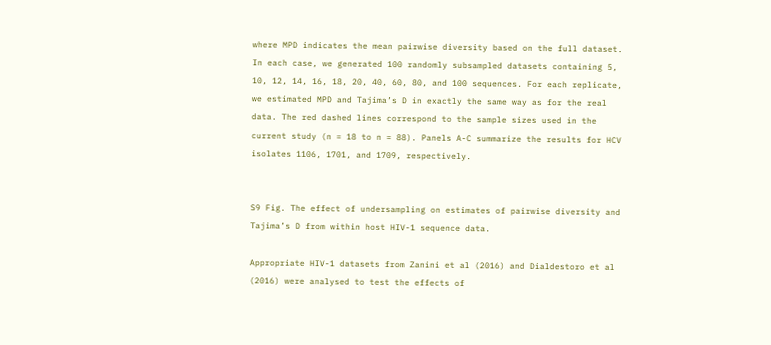where MPD indicates the mean pairwise diversity based on the full dataset. In each case, we generated 100 randomly subsampled datasets containing 5, 10, 12, 14, 16, 18, 20, 40, 60, 80, and 100 sequences. For each replicate, we estimated MPD and Tajima’s D in exactly the same way as for the real data. The red dashed lines correspond to the sample sizes used in the current study (n = 18 to n = 88). Panels A-C summarize the results for HCV isolates 1106, 1701, and 1709, respectively.


S9 Fig. The effect of undersampling on estimates of pairwise diversity and Tajima’s D from within host HIV-1 sequence data.

Appropriate HIV-1 datasets from Zanini et al (2016) and Dialdestoro et al (2016) were analysed to test the effects of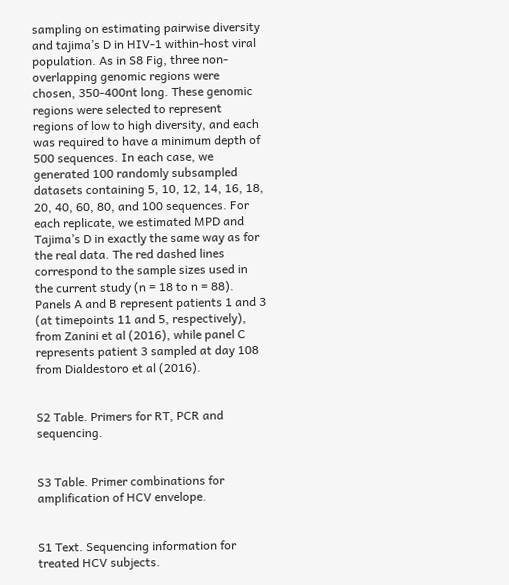sampling on estimating pairwise diversity and tajima’s D in HIV-1 within-host viral population. As in S8 Fig, three non-overlapping genomic regions were chosen, 350-400nt long. These genomic regions were selected to represent regions of low to high diversity, and each was required to have a minimum depth of 500 sequences. In each case, we generated 100 randomly subsampled datasets containing 5, 10, 12, 14, 16, 18, 20, 40, 60, 80, and 100 sequences. For each replicate, we estimated MPD and Tajima’s D in exactly the same way as for the real data. The red dashed lines correspond to the sample sizes used in the current study (n = 18 to n = 88). Panels A and B represent patients 1 and 3 (at timepoints 11 and 5, respectively), from Zanini et al (2016), while panel C represents patient 3 sampled at day 108 from Dialdestoro et al (2016).


S2 Table. Primers for RT, PCR and sequencing.


S3 Table. Primer combinations for amplification of HCV envelope.


S1 Text. Sequencing information for treated HCV subjects.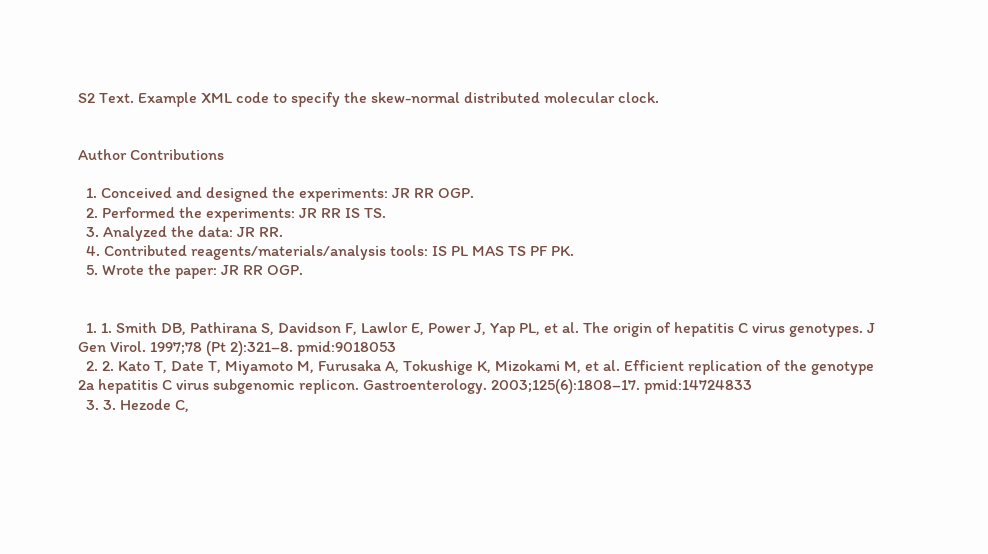S2 Text. Example XML code to specify the skew-normal distributed molecular clock.


Author Contributions

  1. Conceived and designed the experiments: JR RR OGP.
  2. Performed the experiments: JR RR IS TS.
  3. Analyzed the data: JR RR.
  4. Contributed reagents/materials/analysis tools: IS PL MAS TS PF PK.
  5. Wrote the paper: JR RR OGP.


  1. 1. Smith DB, Pathirana S, Davidson F, Lawlor E, Power J, Yap PL, et al. The origin of hepatitis C virus genotypes. J Gen Virol. 1997;78 (Pt 2):321–8. pmid:9018053
  2. 2. Kato T, Date T, Miyamoto M, Furusaka A, Tokushige K, Mizokami M, et al. Efficient replication of the genotype 2a hepatitis C virus subgenomic replicon. Gastroenterology. 2003;125(6):1808–17. pmid:14724833
  3. 3. Hezode C,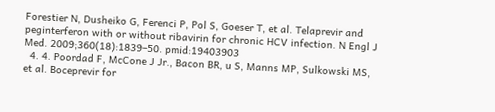Forestier N, Dusheiko G, Ferenci P, Pol S, Goeser T, et al. Telaprevir and peginterferon with or without ribavirin for chronic HCV infection. N Engl J Med. 2009;360(18):1839–50. pmid:19403903
  4. 4. Poordad F, McCone J Jr., Bacon BR, u S, Manns MP, Sulkowski MS, et al. Boceprevir for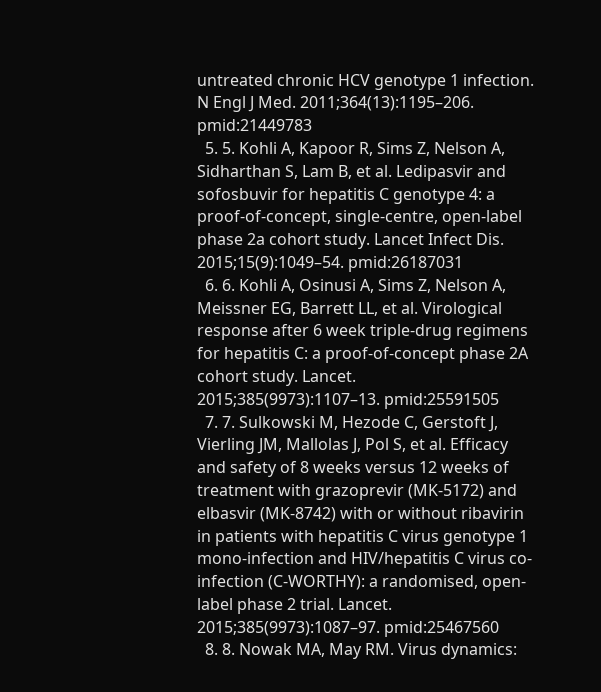untreated chronic HCV genotype 1 infection. N Engl J Med. 2011;364(13):1195–206. pmid:21449783
  5. 5. Kohli A, Kapoor R, Sims Z, Nelson A, Sidharthan S, Lam B, et al. Ledipasvir and sofosbuvir for hepatitis C genotype 4: a proof-of-concept, single-centre, open-label phase 2a cohort study. Lancet Infect Dis. 2015;15(9):1049–54. pmid:26187031
  6. 6. Kohli A, Osinusi A, Sims Z, Nelson A, Meissner EG, Barrett LL, et al. Virological response after 6 week triple-drug regimens for hepatitis C: a proof-of-concept phase 2A cohort study. Lancet. 2015;385(9973):1107–13. pmid:25591505
  7. 7. Sulkowski M, Hezode C, Gerstoft J, Vierling JM, Mallolas J, Pol S, et al. Efficacy and safety of 8 weeks versus 12 weeks of treatment with grazoprevir (MK-5172) and elbasvir (MK-8742) with or without ribavirin in patients with hepatitis C virus genotype 1 mono-infection and HIV/hepatitis C virus co-infection (C-WORTHY): a randomised, open-label phase 2 trial. Lancet. 2015;385(9973):1087–97. pmid:25467560
  8. 8. Nowak MA, May RM. Virus dynamics: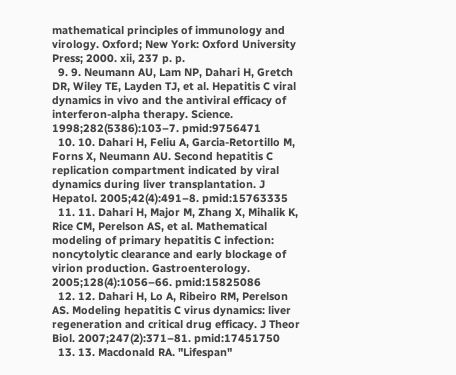mathematical principles of immunology and virology. Oxford; New York: Oxford University Press; 2000. xii, 237 p. p.
  9. 9. Neumann AU, Lam NP, Dahari H, Gretch DR, Wiley TE, Layden TJ, et al. Hepatitis C viral dynamics in vivo and the antiviral efficacy of interferon-alpha therapy. Science. 1998;282(5386):103–7. pmid:9756471
  10. 10. Dahari H, Feliu A, Garcia-Retortillo M, Forns X, Neumann AU. Second hepatitis C replication compartment indicated by viral dynamics during liver transplantation. J Hepatol. 2005;42(4):491–8. pmid:15763335
  11. 11. Dahari H, Major M, Zhang X, Mihalik K, Rice CM, Perelson AS, et al. Mathematical modeling of primary hepatitis C infection: noncytolytic clearance and early blockage of virion production. Gastroenterology. 2005;128(4):1056–66. pmid:15825086
  12. 12. Dahari H, Lo A, Ribeiro RM, Perelson AS. Modeling hepatitis C virus dynamics: liver regeneration and critical drug efficacy. J Theor Biol. 2007;247(2):371–81. pmid:17451750
  13. 13. Macdonald RA. "Lifespan"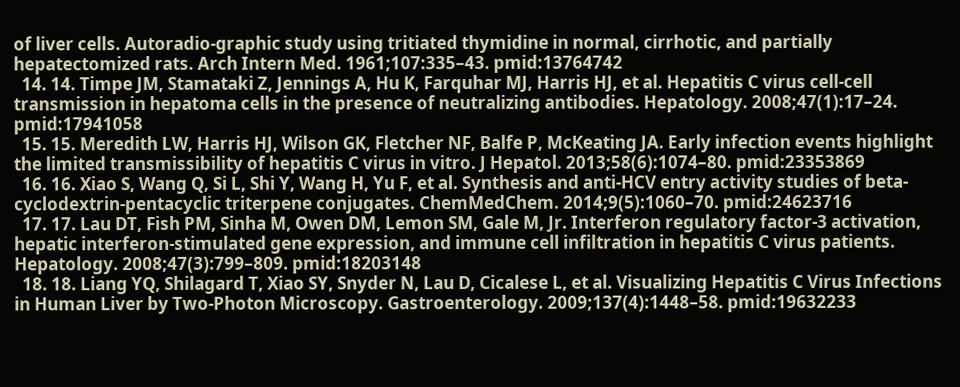of liver cells. Autoradio-graphic study using tritiated thymidine in normal, cirrhotic, and partially hepatectomized rats. Arch Intern Med. 1961;107:335–43. pmid:13764742
  14. 14. Timpe JM, Stamataki Z, Jennings A, Hu K, Farquhar MJ, Harris HJ, et al. Hepatitis C virus cell-cell transmission in hepatoma cells in the presence of neutralizing antibodies. Hepatology. 2008;47(1):17–24. pmid:17941058
  15. 15. Meredith LW, Harris HJ, Wilson GK, Fletcher NF, Balfe P, McKeating JA. Early infection events highlight the limited transmissibility of hepatitis C virus in vitro. J Hepatol. 2013;58(6):1074–80. pmid:23353869
  16. 16. Xiao S, Wang Q, Si L, Shi Y, Wang H, Yu F, et al. Synthesis and anti-HCV entry activity studies of beta-cyclodextrin-pentacyclic triterpene conjugates. ChemMedChem. 2014;9(5):1060–70. pmid:24623716
  17. 17. Lau DT, Fish PM, Sinha M, Owen DM, Lemon SM, Gale M, Jr. Interferon regulatory factor-3 activation, hepatic interferon-stimulated gene expression, and immune cell infiltration in hepatitis C virus patients. Hepatology. 2008;47(3):799–809. pmid:18203148
  18. 18. Liang YQ, Shilagard T, Xiao SY, Snyder N, Lau D, Cicalese L, et al. Visualizing Hepatitis C Virus Infections in Human Liver by Two-Photon Microscopy. Gastroenterology. 2009;137(4):1448–58. pmid:19632233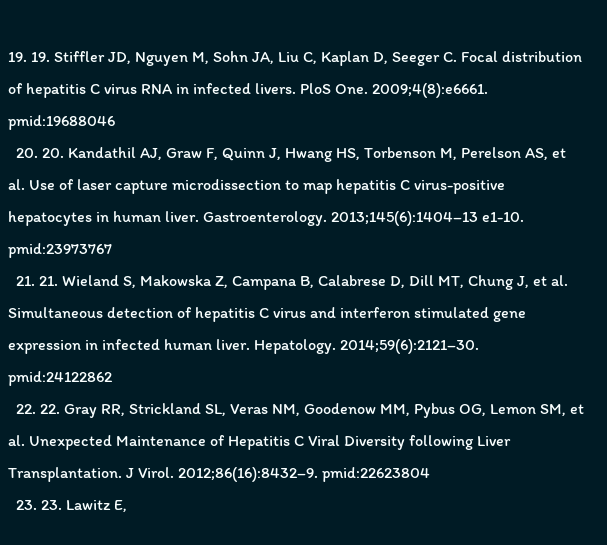19. 19. Stiffler JD, Nguyen M, Sohn JA, Liu C, Kaplan D, Seeger C. Focal distribution of hepatitis C virus RNA in infected livers. PloS One. 2009;4(8):e6661. pmid:19688046
  20. 20. Kandathil AJ, Graw F, Quinn J, Hwang HS, Torbenson M, Perelson AS, et al. Use of laser capture microdissection to map hepatitis C virus-positive hepatocytes in human liver. Gastroenterology. 2013;145(6):1404–13 e1-10. pmid:23973767
  21. 21. Wieland S, Makowska Z, Campana B, Calabrese D, Dill MT, Chung J, et al. Simultaneous detection of hepatitis C virus and interferon stimulated gene expression in infected human liver. Hepatology. 2014;59(6):2121–30. pmid:24122862
  22. 22. Gray RR, Strickland SL, Veras NM, Goodenow MM, Pybus OG, Lemon SM, et al. Unexpected Maintenance of Hepatitis C Viral Diversity following Liver Transplantation. J Virol. 2012;86(16):8432–9. pmid:22623804
  23. 23. Lawitz E,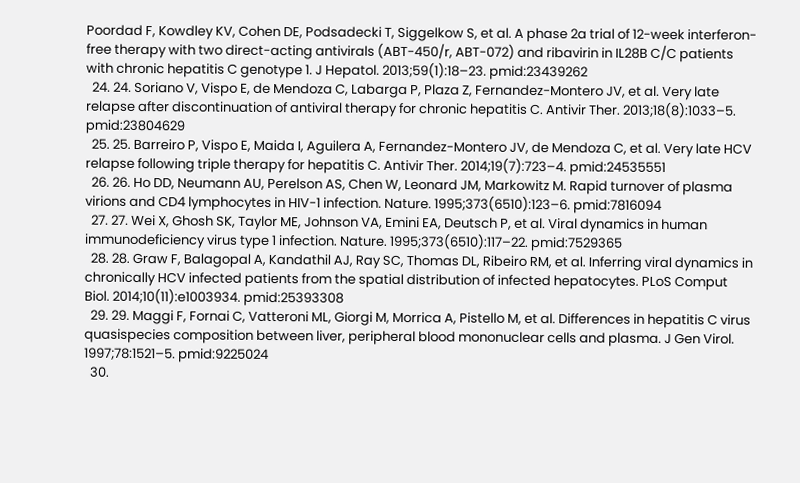Poordad F, Kowdley KV, Cohen DE, Podsadecki T, Siggelkow S, et al. A phase 2a trial of 12-week interferon-free therapy with two direct-acting antivirals (ABT-450/r, ABT-072) and ribavirin in IL28B C/C patients with chronic hepatitis C genotype 1. J Hepatol. 2013;59(1):18–23. pmid:23439262
  24. 24. Soriano V, Vispo E, de Mendoza C, Labarga P, Plaza Z, Fernandez-Montero JV, et al. Very late relapse after discontinuation of antiviral therapy for chronic hepatitis C. Antivir Ther. 2013;18(8):1033–5. pmid:23804629
  25. 25. Barreiro P, Vispo E, Maida I, Aguilera A, Fernandez-Montero JV, de Mendoza C, et al. Very late HCV relapse following triple therapy for hepatitis C. Antivir Ther. 2014;19(7):723–4. pmid:24535551
  26. 26. Ho DD, Neumann AU, Perelson AS, Chen W, Leonard JM, Markowitz M. Rapid turnover of plasma virions and CD4 lymphocytes in HIV-1 infection. Nature. 1995;373(6510):123–6. pmid:7816094
  27. 27. Wei X, Ghosh SK, Taylor ME, Johnson VA, Emini EA, Deutsch P, et al. Viral dynamics in human immunodeficiency virus type 1 infection. Nature. 1995;373(6510):117–22. pmid:7529365
  28. 28. Graw F, Balagopal A, Kandathil AJ, Ray SC, Thomas DL, Ribeiro RM, et al. Inferring viral dynamics in chronically HCV infected patients from the spatial distribution of infected hepatocytes. PLoS Comput Biol. 2014;10(11):e1003934. pmid:25393308
  29. 29. Maggi F, Fornai C, Vatteroni ML, Giorgi M, Morrica A, Pistello M, et al. Differences in hepatitis C virus quasispecies composition between liver, peripheral blood mononuclear cells and plasma. J Gen Virol. 1997;78:1521–5. pmid:9225024
  30.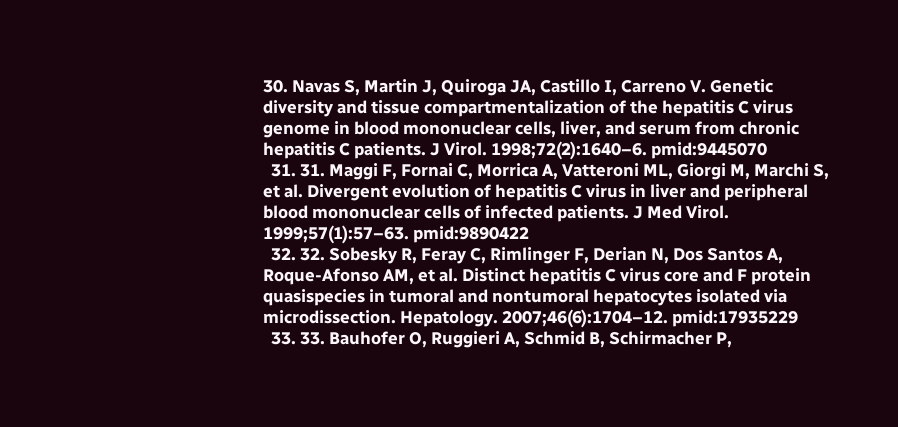30. Navas S, Martin J, Quiroga JA, Castillo I, Carreno V. Genetic diversity and tissue compartmentalization of the hepatitis C virus genome in blood mononuclear cells, liver, and serum from chronic hepatitis C patients. J Virol. 1998;72(2):1640–6. pmid:9445070
  31. 31. Maggi F, Fornai C, Morrica A, Vatteroni ML, Giorgi M, Marchi S, et al. Divergent evolution of hepatitis C virus in liver and peripheral blood mononuclear cells of infected patients. J Med Virol. 1999;57(1):57–63. pmid:9890422
  32. 32. Sobesky R, Feray C, Rimlinger F, Derian N, Dos Santos A, Roque-Afonso AM, et al. Distinct hepatitis C virus core and F protein quasispecies in tumoral and nontumoral hepatocytes isolated via microdissection. Hepatology. 2007;46(6):1704–12. pmid:17935229
  33. 33. Bauhofer O, Ruggieri A, Schmid B, Schirmacher P,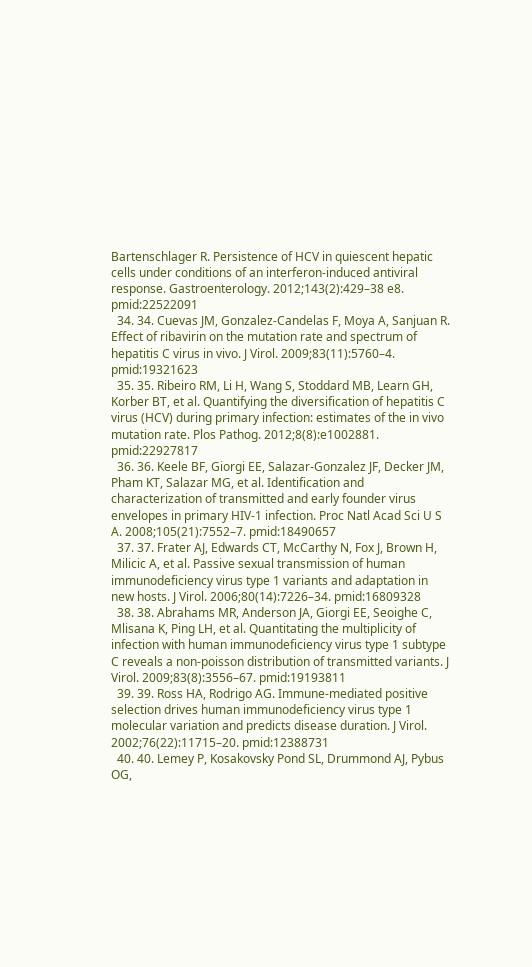Bartenschlager R. Persistence of HCV in quiescent hepatic cells under conditions of an interferon-induced antiviral response. Gastroenterology. 2012;143(2):429–38 e8. pmid:22522091
  34. 34. Cuevas JM, Gonzalez-Candelas F, Moya A, Sanjuan R. Effect of ribavirin on the mutation rate and spectrum of hepatitis C virus in vivo. J Virol. 2009;83(11):5760–4. pmid:19321623
  35. 35. Ribeiro RM, Li H, Wang S, Stoddard MB, Learn GH, Korber BT, et al. Quantifying the diversification of hepatitis C virus (HCV) during primary infection: estimates of the in vivo mutation rate. Plos Pathog. 2012;8(8):e1002881. pmid:22927817
  36. 36. Keele BF, Giorgi EE, Salazar-Gonzalez JF, Decker JM, Pham KT, Salazar MG, et al. Identification and characterization of transmitted and early founder virus envelopes in primary HIV-1 infection. Proc Natl Acad Sci U S A. 2008;105(21):7552–7. pmid:18490657
  37. 37. Frater AJ, Edwards CT, McCarthy N, Fox J, Brown H, Milicic A, et al. Passive sexual transmission of human immunodeficiency virus type 1 variants and adaptation in new hosts. J Virol. 2006;80(14):7226–34. pmid:16809328
  38. 38. Abrahams MR, Anderson JA, Giorgi EE, Seoighe C, Mlisana K, Ping LH, et al. Quantitating the multiplicity of infection with human immunodeficiency virus type 1 subtype C reveals a non-poisson distribution of transmitted variants. J Virol. 2009;83(8):3556–67. pmid:19193811
  39. 39. Ross HA, Rodrigo AG. Immune-mediated positive selection drives human immunodeficiency virus type 1 molecular variation and predicts disease duration. J Virol. 2002;76(22):11715–20. pmid:12388731
  40. 40. Lemey P, Kosakovsky Pond SL, Drummond AJ, Pybus OG,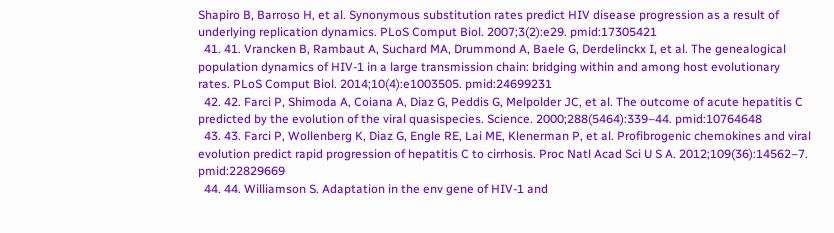Shapiro B, Barroso H, et al. Synonymous substitution rates predict HIV disease progression as a result of underlying replication dynamics. PLoS Comput Biol. 2007;3(2):e29. pmid:17305421
  41. 41. Vrancken B, Rambaut A, Suchard MA, Drummond A, Baele G, Derdelinckx I, et al. The genealogical population dynamics of HIV-1 in a large transmission chain: bridging within and among host evolutionary rates. PLoS Comput Biol. 2014;10(4):e1003505. pmid:24699231
  42. 42. Farci P, Shimoda A, Coiana A, Diaz G, Peddis G, Melpolder JC, et al. The outcome of acute hepatitis C predicted by the evolution of the viral quasispecies. Science. 2000;288(5464):339–44. pmid:10764648
  43. 43. Farci P, Wollenberg K, Diaz G, Engle RE, Lai ME, Klenerman P, et al. Profibrogenic chemokines and viral evolution predict rapid progression of hepatitis C to cirrhosis. Proc Natl Acad Sci U S A. 2012;109(36):14562–7. pmid:22829669
  44. 44. Williamson S. Adaptation in the env gene of HIV-1 and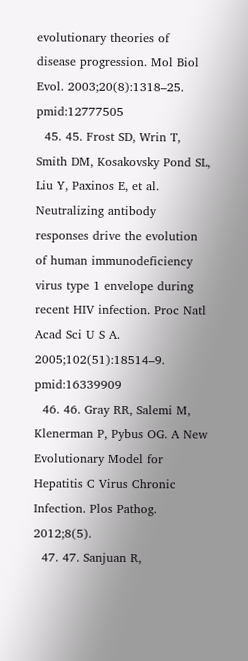evolutionary theories of disease progression. Mol Biol Evol. 2003;20(8):1318–25. pmid:12777505
  45. 45. Frost SD, Wrin T, Smith DM, Kosakovsky Pond SL, Liu Y, Paxinos E, et al. Neutralizing antibody responses drive the evolution of human immunodeficiency virus type 1 envelope during recent HIV infection. Proc Natl Acad Sci U S A. 2005;102(51):18514–9. pmid:16339909
  46. 46. Gray RR, Salemi M, Klenerman P, Pybus OG. A New Evolutionary Model for Hepatitis C Virus Chronic Infection. Plos Pathog. 2012;8(5).
  47. 47. Sanjuan R,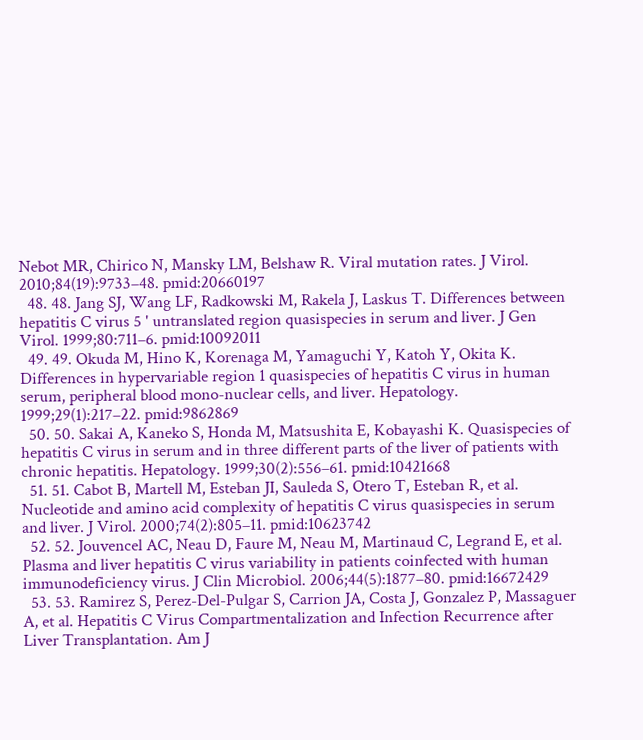Nebot MR, Chirico N, Mansky LM, Belshaw R. Viral mutation rates. J Virol. 2010;84(19):9733–48. pmid:20660197
  48. 48. Jang SJ, Wang LF, Radkowski M, Rakela J, Laskus T. Differences between hepatitis C virus 5 ' untranslated region quasispecies in serum and liver. J Gen Virol. 1999;80:711–6. pmid:10092011
  49. 49. Okuda M, Hino K, Korenaga M, Yamaguchi Y, Katoh Y, Okita K. Differences in hypervariable region 1 quasispecies of hepatitis C virus in human serum, peripheral blood mono-nuclear cells, and liver. Hepatology. 1999;29(1):217–22. pmid:9862869
  50. 50. Sakai A, Kaneko S, Honda M, Matsushita E, Kobayashi K. Quasispecies of hepatitis C virus in serum and in three different parts of the liver of patients with chronic hepatitis. Hepatology. 1999;30(2):556–61. pmid:10421668
  51. 51. Cabot B, Martell M, Esteban JI, Sauleda S, Otero T, Esteban R, et al. Nucleotide and amino acid complexity of hepatitis C virus quasispecies in serum and liver. J Virol. 2000;74(2):805–11. pmid:10623742
  52. 52. Jouvencel AC, Neau D, Faure M, Neau M, Martinaud C, Legrand E, et al. Plasma and liver hepatitis C virus variability in patients coinfected with human immunodeficiency virus. J Clin Microbiol. 2006;44(5):1877–80. pmid:16672429
  53. 53. Ramirez S, Perez-Del-Pulgar S, Carrion JA, Costa J, Gonzalez P, Massaguer A, et al. Hepatitis C Virus Compartmentalization and Infection Recurrence after Liver Transplantation. Am J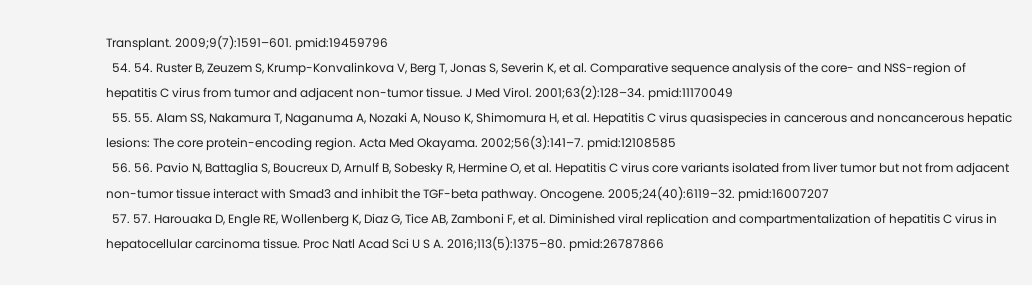Transplant. 2009;9(7):1591–601. pmid:19459796
  54. 54. Ruster B, Zeuzem S, Krump-Konvalinkova V, Berg T, Jonas S, Severin K, et al. Comparative sequence analysis of the core- and NSS-region of hepatitis C virus from tumor and adjacent non-tumor tissue. J Med Virol. 2001;63(2):128–34. pmid:11170049
  55. 55. Alam SS, Nakamura T, Naganuma A, Nozaki A, Nouso K, Shimomura H, et al. Hepatitis C virus quasispecies in cancerous and noncancerous hepatic lesions: The core protein-encoding region. Acta Med Okayama. 2002;56(3):141–7. pmid:12108585
  56. 56. Pavio N, Battaglia S, Boucreux D, Arnulf B, Sobesky R, Hermine O, et al. Hepatitis C virus core variants isolated from liver tumor but not from adjacent non-tumor tissue interact with Smad3 and inhibit the TGF-beta pathway. Oncogene. 2005;24(40):6119–32. pmid:16007207
  57. 57. Harouaka D, Engle RE, Wollenberg K, Diaz G, Tice AB, Zamboni F, et al. Diminished viral replication and compartmentalization of hepatitis C virus in hepatocellular carcinoma tissue. Proc Natl Acad Sci U S A. 2016;113(5):1375–80. pmid:26787866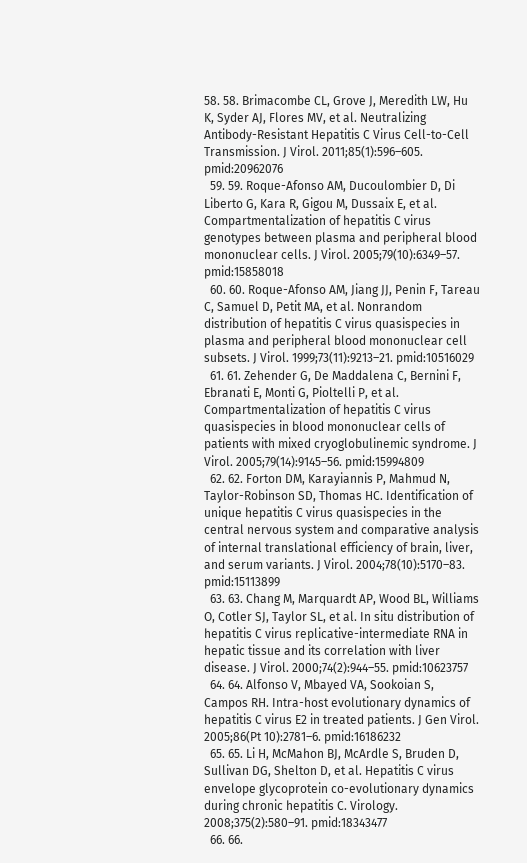58. 58. Brimacombe CL, Grove J, Meredith LW, Hu K, Syder AJ, Flores MV, et al. Neutralizing Antibody-Resistant Hepatitis C Virus Cell-to-Cell Transmission. J Virol. 2011;85(1):596–605. pmid:20962076
  59. 59. Roque-Afonso AM, Ducoulombier D, Di Liberto G, Kara R, Gigou M, Dussaix E, et al. Compartmentalization of hepatitis C virus genotypes between plasma and peripheral blood mononuclear cells. J Virol. 2005;79(10):6349–57. pmid:15858018
  60. 60. Roque-Afonso AM, Jiang JJ, Penin F, Tareau C, Samuel D, Petit MA, et al. Nonrandom distribution of hepatitis C virus quasispecies in plasma and peripheral blood mononuclear cell subsets. J Virol. 1999;73(11):9213–21. pmid:10516029
  61. 61. Zehender G, De Maddalena C, Bernini F, Ebranati E, Monti G, Pioltelli P, et al. Compartmentalization of hepatitis C virus quasispecies in blood mononuclear cells of patients with mixed cryoglobulinemic syndrome. J Virol. 2005;79(14):9145–56. pmid:15994809
  62. 62. Forton DM, Karayiannis P, Mahmud N, Taylor-Robinson SD, Thomas HC. Identification of unique hepatitis C virus quasispecies in the central nervous system and comparative analysis of internal translational efficiency of brain, liver, and serum variants. J Virol. 2004;78(10):5170–83. pmid:15113899
  63. 63. Chang M, Marquardt AP, Wood BL, Williams O, Cotler SJ, Taylor SL, et al. In situ distribution of hepatitis C virus replicative-intermediate RNA in hepatic tissue and its correlation with liver disease. J Virol. 2000;74(2):944–55. pmid:10623757
  64. 64. Alfonso V, Mbayed VA, Sookoian S, Campos RH. Intra-host evolutionary dynamics of hepatitis C virus E2 in treated patients. J Gen Virol. 2005;86(Pt 10):2781–6. pmid:16186232
  65. 65. Li H, McMahon BJ, McArdle S, Bruden D, Sullivan DG, Shelton D, et al. Hepatitis C virus envelope glycoprotein co-evolutionary dynamics during chronic hepatitis C. Virology. 2008;375(2):580–91. pmid:18343477
  66. 66.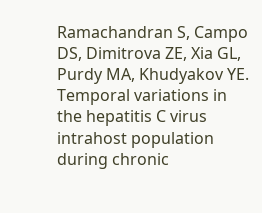Ramachandran S, Campo DS, Dimitrova ZE, Xia GL, Purdy MA, Khudyakov YE. Temporal variations in the hepatitis C virus intrahost population during chronic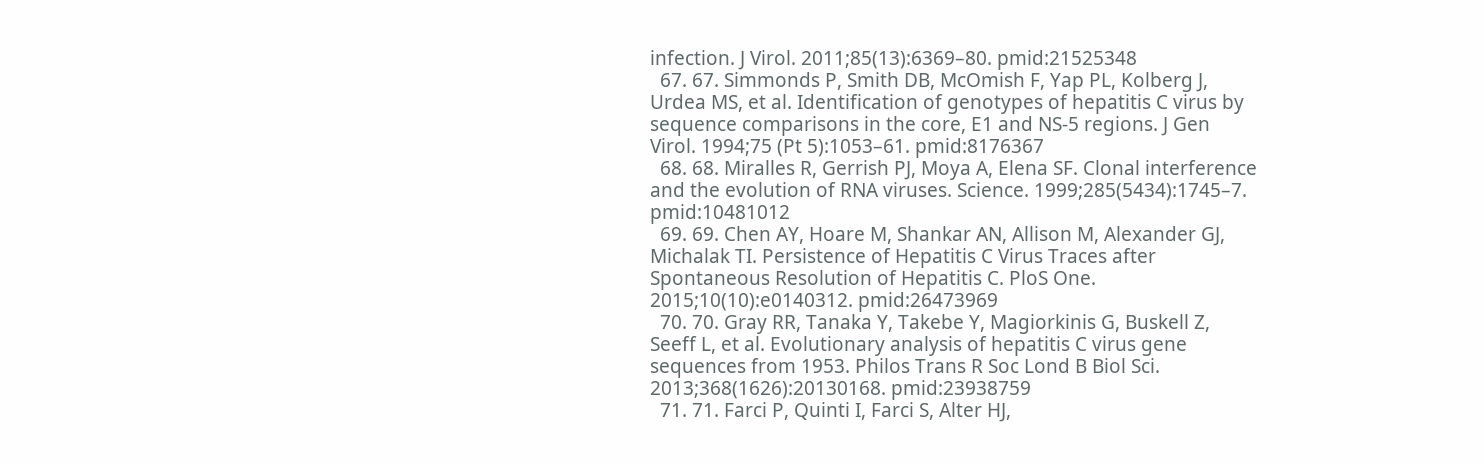infection. J Virol. 2011;85(13):6369–80. pmid:21525348
  67. 67. Simmonds P, Smith DB, McOmish F, Yap PL, Kolberg J, Urdea MS, et al. Identification of genotypes of hepatitis C virus by sequence comparisons in the core, E1 and NS-5 regions. J Gen Virol. 1994;75 (Pt 5):1053–61. pmid:8176367
  68. 68. Miralles R, Gerrish PJ, Moya A, Elena SF. Clonal interference and the evolution of RNA viruses. Science. 1999;285(5434):1745–7. pmid:10481012
  69. 69. Chen AY, Hoare M, Shankar AN, Allison M, Alexander GJ, Michalak TI. Persistence of Hepatitis C Virus Traces after Spontaneous Resolution of Hepatitis C. PloS One. 2015;10(10):e0140312. pmid:26473969
  70. 70. Gray RR, Tanaka Y, Takebe Y, Magiorkinis G, Buskell Z, Seeff L, et al. Evolutionary analysis of hepatitis C virus gene sequences from 1953. Philos Trans R Soc Lond B Biol Sci. 2013;368(1626):20130168. pmid:23938759
  71. 71. Farci P, Quinti I, Farci S, Alter HJ,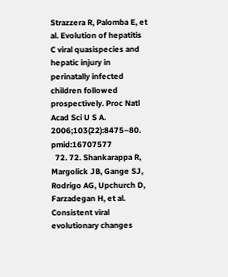Strazzera R, Palomba E, et al. Evolution of hepatitis C viral quasispecies and hepatic injury in perinatally infected children followed prospectively. Proc Natl Acad Sci U S A. 2006;103(22):8475–80. pmid:16707577
  72. 72. Shankarappa R, Margolick JB, Gange SJ, Rodrigo AG, Upchurch D, Farzadegan H, et al. Consistent viral evolutionary changes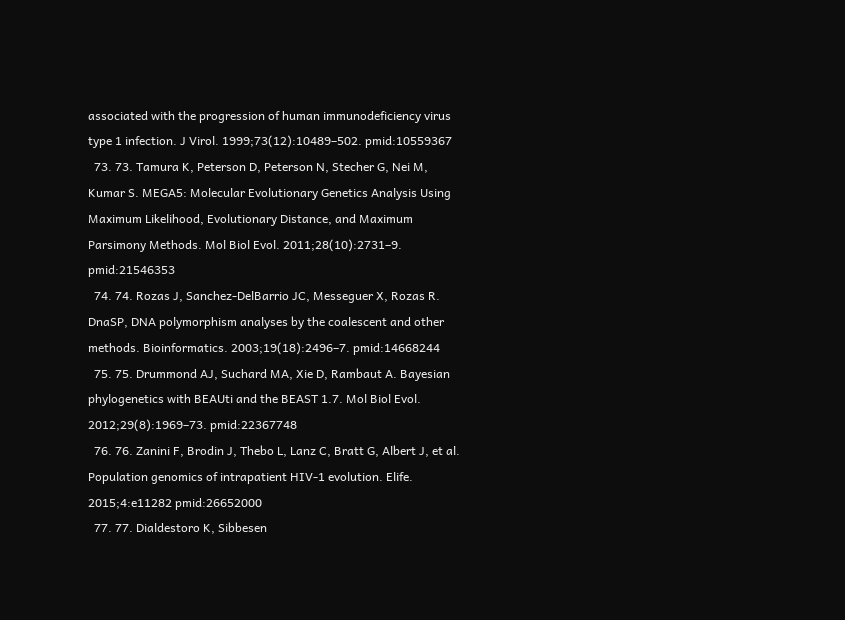associated with the progression of human immunodeficiency virus type 1 infection. J Virol. 1999;73(12):10489–502. pmid:10559367
  73. 73. Tamura K, Peterson D, Peterson N, Stecher G, Nei M, Kumar S. MEGA5: Molecular Evolutionary Genetics Analysis Using Maximum Likelihood, Evolutionary Distance, and Maximum Parsimony Methods. Mol Biol Evol. 2011;28(10):2731–9. pmid:21546353
  74. 74. Rozas J, Sanchez-DelBarrio JC, Messeguer X, Rozas R. DnaSP, DNA polymorphism analyses by the coalescent and other methods. Bioinformatics. 2003;19(18):2496–7. pmid:14668244
  75. 75. Drummond AJ, Suchard MA, Xie D, Rambaut A. Bayesian phylogenetics with BEAUti and the BEAST 1.7. Mol Biol Evol. 2012;29(8):1969–73. pmid:22367748
  76. 76. Zanini F, Brodin J, Thebo L, Lanz C, Bratt G, Albert J, et al. Population genomics of intrapatient HIV-1 evolution. Elife. 2015;4:e11282 pmid:26652000
  77. 77. Dialdestoro K, Sibbesen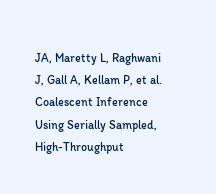JA, Maretty L, Raghwani J, Gall A, Kellam P, et al. Coalescent Inference Using Serially Sampled, High-Throughput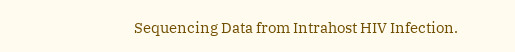Sequencing Data from Intrahost HIV Infection.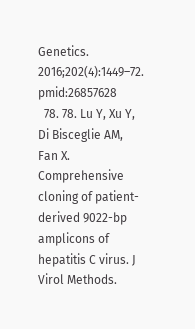Genetics. 2016;202(4):1449–72. pmid:26857628
  78. 78. Lu Y, Xu Y, Di Bisceglie AM, Fan X. Comprehensive cloning of patient-derived 9022-bp amplicons of hepatitis C virus. J Virol Methods.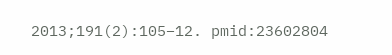2013;191(2):105–12. pmid:23602804